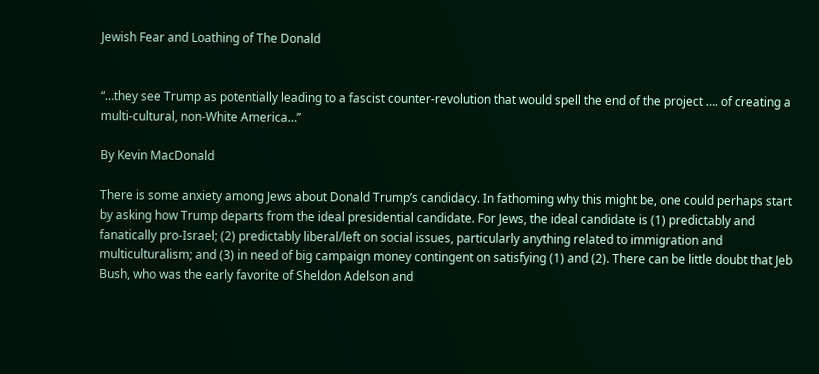Jewish Fear and Loathing of The Donald


“…they see Trump as potentially leading to a fascist counter-revolution that would spell the end of the project …. of creating a multi-cultural, non-White America…”

By Kevin MacDonald

There is some anxiety among Jews about Donald Trump’s candidacy. In fathoming why this might be, one could perhaps start by asking how Trump departs from the ideal presidential candidate. For Jews, the ideal candidate is (1) predictably and fanatically pro-Israel; (2) predictably liberal/left on social issues, particularly anything related to immigration and multiculturalism; and (3) in need of big campaign money contingent on satisfying (1) and (2). There can be little doubt that Jeb Bush, who was the early favorite of Sheldon Adelson and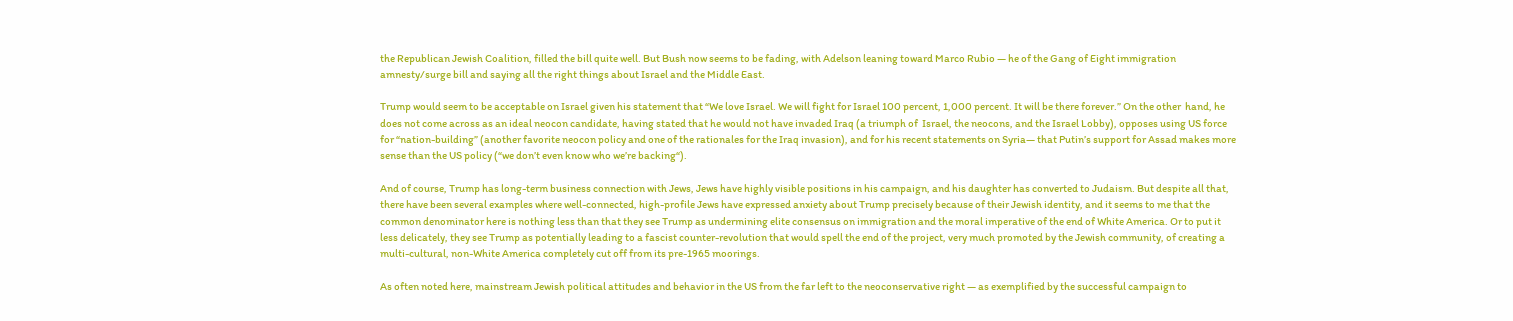the Republican Jewish Coalition, filled the bill quite well. But Bush now seems to be fading, with Adelson leaning toward Marco Rubio — he of the Gang of Eight immigration amnesty/surge bill and saying all the right things about Israel and the Middle East.

Trump would seem to be acceptable on Israel given his statement that “We love Israel. We will fight for Israel 100 percent, 1,000 percent. It will be there forever.” On the other  hand, he does not come across as an ideal neocon candidate, having stated that he would not have invaded Iraq (a triumph of  Israel, the neocons, and the Israel Lobby), opposes using US force for “nation-building” (another favorite neocon policy and one of the rationales for the Iraq invasion), and for his recent statements on Syria— that Putin’s support for Assad makes more sense than the US policy (“we don’t even know who we’re backing“).

And of course, Trump has long-term business connection with Jews, Jews have highly visible positions in his campaign, and his daughter has converted to Judaism. But despite all that, there have been several examples where well-connected, high-profile Jews have expressed anxiety about Trump precisely because of their Jewish identity, and it seems to me that the common denominator here is nothing less than that they see Trump as undermining elite consensus on immigration and the moral imperative of the end of White America. Or to put it less delicately, they see Trump as potentially leading to a fascist counter-revolution that would spell the end of the project, very much promoted by the Jewish community, of creating a multi-cultural, non-White America completely cut off from its pre-1965 moorings.

As often noted here, mainstream Jewish political attitudes and behavior in the US from the far left to the neoconservative right — as exemplified by the successful campaign to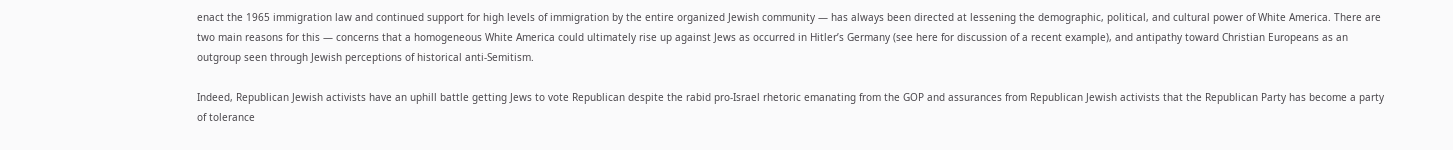enact the 1965 immigration law and continued support for high levels of immigration by the entire organized Jewish community — has always been directed at lessening the demographic, political, and cultural power of White America. There are two main reasons for this — concerns that a homogeneous White America could ultimately rise up against Jews as occurred in Hitler’s Germany (see here for discussion of a recent example), and antipathy toward Christian Europeans as an outgroup seen through Jewish perceptions of historical anti-Semitism.

Indeed, Republican Jewish activists have an uphill battle getting Jews to vote Republican despite the rabid pro-Israel rhetoric emanating from the GOP and assurances from Republican Jewish activists that the Republican Party has become a party of tolerance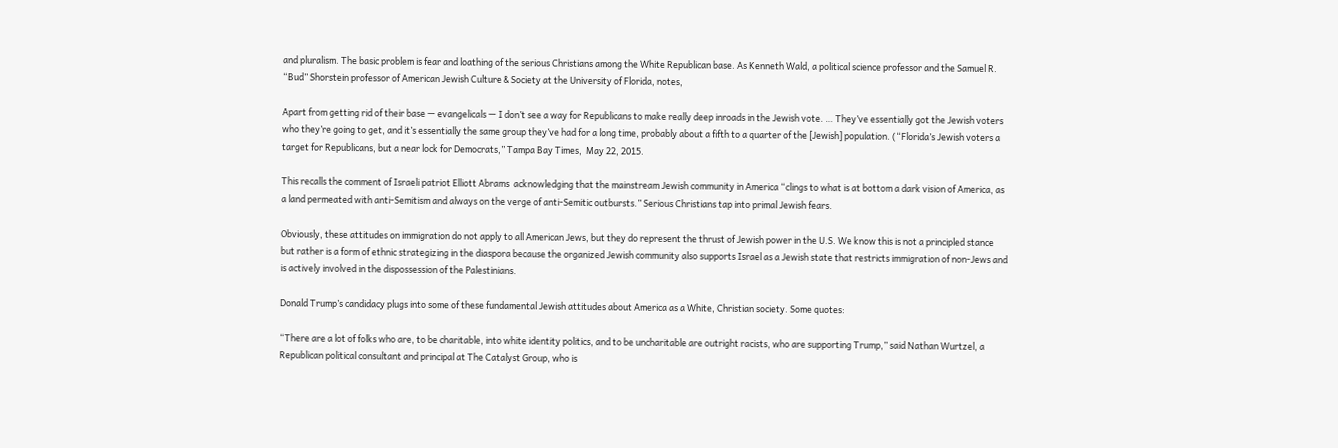and pluralism. The basic problem is fear and loathing of the serious Christians among the White Republican base. As Kenneth Wald, a political science professor and the Samuel R. “Bud” Shorstein professor of American Jewish Culture & Society at the University of Florida, notes,

Apart from getting rid of their base — evangelicals — I don’t see a way for Republicans to make really deep inroads in the Jewish vote. … They’ve essentially got the Jewish voters who they’re going to get, and it’s essentially the same group they’ve had for a long time, probably about a fifth to a quarter of the [Jewish] population. (“Florida’s Jewish voters a target for Republicans, but a near lock for Democrats,” Tampa Bay Times,  May 22, 2015.

This recalls the comment of Israeli patriot Elliott Abrams  acknowledging that the mainstream Jewish community in America “clings to what is at bottom a dark vision of America, as a land permeated with anti-Semitism and always on the verge of anti-Semitic outbursts.” Serious Christians tap into primal Jewish fears.

Obviously, these attitudes on immigration do not apply to all American Jews, but they do represent the thrust of Jewish power in the U.S. We know this is not a principled stance but rather is a form of ethnic strategizing in the diaspora because the organized Jewish community also supports Israel as a Jewish state that restricts immigration of non-Jews and is actively involved in the dispossession of the Palestinians.

Donald Trump’s candidacy plugs into some of these fundamental Jewish attitudes about America as a White, Christian society. Some quotes:

“There are a lot of folks who are, to be charitable, into white identity politics, and to be uncharitable are outright racists, who are supporting Trump,” said Nathan Wurtzel, a Republican political consultant and principal at The Catalyst Group, who is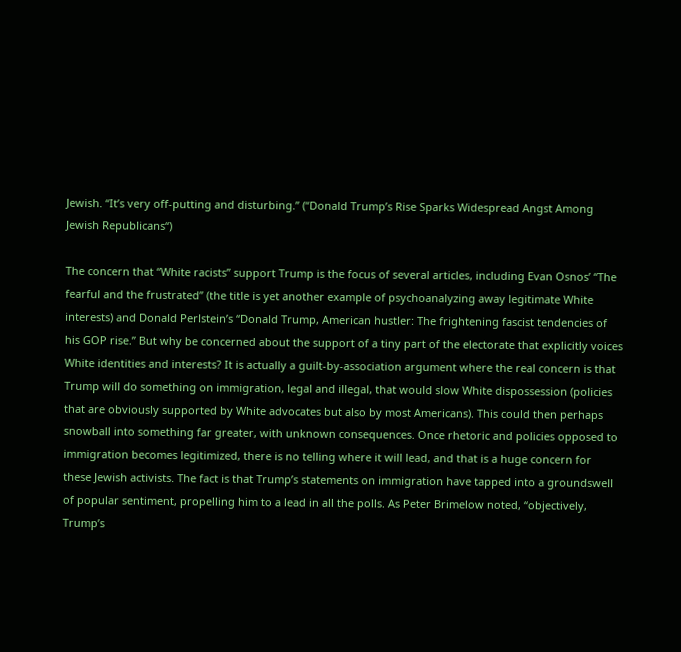Jewish. “It’s very off-putting and disturbing.” (“Donald Trump’s Rise Sparks Widespread Angst Among Jewish Republicans“)

The concern that “White racists” support Trump is the focus of several articles, including Evan Osnos’ “The fearful and the frustrated” (the title is yet another example of psychoanalyzing away legitimate White interests) and Donald Perlstein’s “Donald Trump, American hustler: The frightening fascist tendencies of his GOP rise.” But why be concerned about the support of a tiny part of the electorate that explicitly voices White identities and interests? It is actually a guilt-by-association argument where the real concern is that Trump will do something on immigration, legal and illegal, that would slow White dispossession (policies that are obviously supported by White advocates but also by most Americans). This could then perhaps snowball into something far greater, with unknown consequences. Once rhetoric and policies opposed to immigration becomes legitimized, there is no telling where it will lead, and that is a huge concern for these Jewish activists. The fact is that Trump’s statements on immigration have tapped into a groundswell of popular sentiment, propelling him to a lead in all the polls. As Peter Brimelow noted, “objectively, Trump’s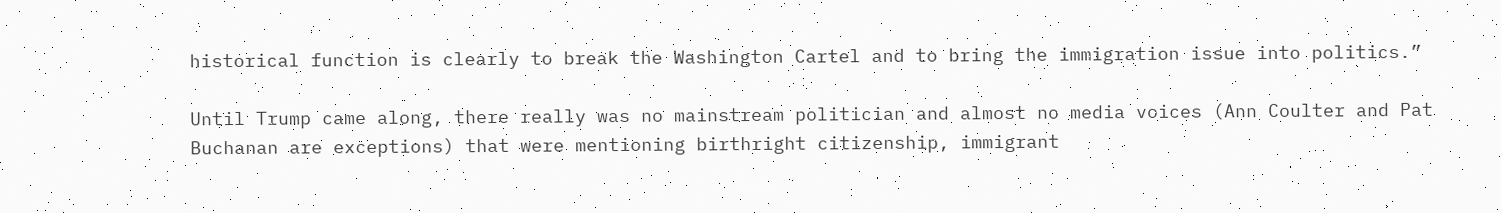historical function is clearly to break the Washington Cartel and to bring the immigration issue into politics.”

Until Trump came along, there really was no mainstream politician and almost no media voices (Ann Coulter and Pat Buchanan are exceptions) that were mentioning birthright citizenship, immigrant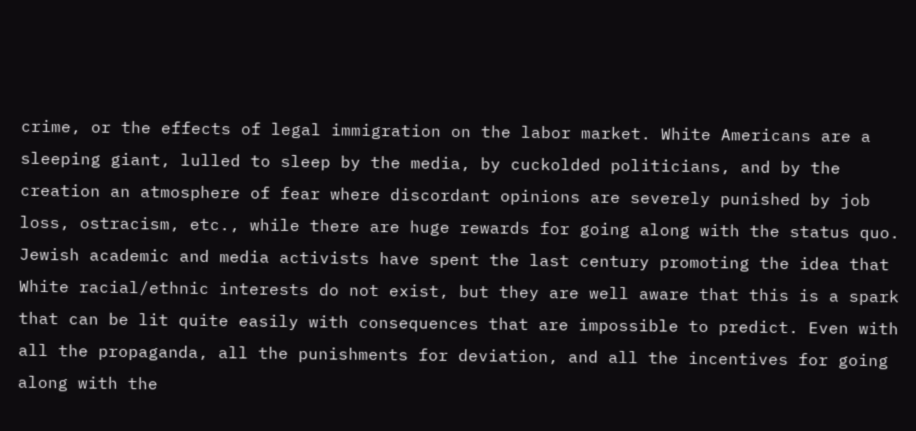crime, or the effects of legal immigration on the labor market. White Americans are a sleeping giant, lulled to sleep by the media, by cuckolded politicians, and by the creation an atmosphere of fear where discordant opinions are severely punished by job loss, ostracism, etc., while there are huge rewards for going along with the status quo. Jewish academic and media activists have spent the last century promoting the idea that White racial/ethnic interests do not exist, but they are well aware that this is a spark that can be lit quite easily with consequences that are impossible to predict. Even with all the propaganda, all the punishments for deviation, and all the incentives for going along with the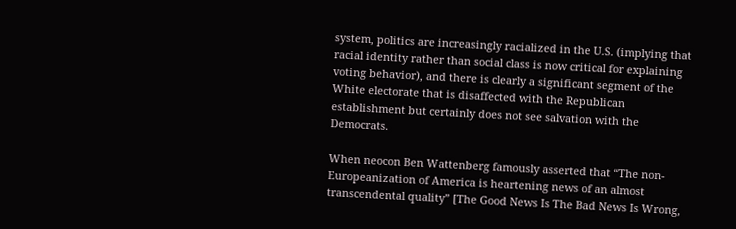system, politics are increasingly racialized in the U.S. (implying that racial identity rather than social class is now critical for explaining voting behavior), and there is clearly a significant segment of the White electorate that is disaffected with the Republican establishment but certainly does not see salvation with the Democrats.

When neocon Ben Wattenberg famously asserted that “The non-Europeanization of America is heartening news of an almost transcendental quality” [The Good News Is The Bad News Is Wrong,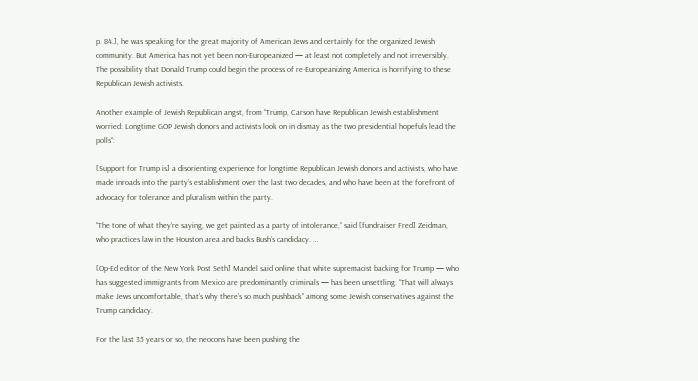p. 84.], he was speaking for the great majority of American Jews and certainly for the organized Jewish community. But America has not yet been non-Europeanized — at least not completely and not irreversibly. The possibility that Donald Trump could begin the process of re-Europeanizing America is horrifying to these Republican Jewish activists.

Another example of Jewish Republican angst, from “Trump, Carson have Republican Jewish establishment worried: Longtime GOP Jewish donors and activists look on in dismay as the two presidential hopefuls lead the polls“:

[Support for Trump is] a disorienting experience for longtime Republican Jewish donors and activists, who have made inroads into the party’s establishment over the last two decades, and who have been at the forefront of advocacy for tolerance and pluralism within the party.

“The tone of what they’re saying, we get painted as a party of intolerance,” said [fundraiser Fred] Zeidman, who practices law in the Houston area and backs Bush’s candidacy. …

[Op-Ed editor of the New York Post Seth] Mandel said online that white supremacist backing for Trump — who has suggested immigrants from Mexico are predominantly criminals — has been unsettling. “That will always make Jews uncomfortable, that’s why there’s so much pushback” among some Jewish conservatives against the Trump candidacy.

For the last 35 years or so, the neocons have been pushing the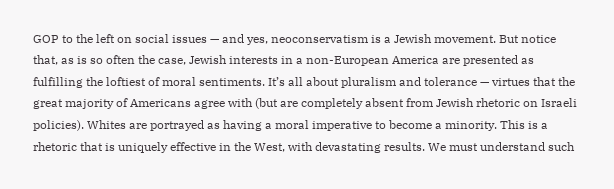GOP to the left on social issues — and yes, neoconservatism is a Jewish movement. But notice that, as is so often the case, Jewish interests in a non-European America are presented as fulfilling the loftiest of moral sentiments. It’s all about pluralism and tolerance — virtues that the great majority of Americans agree with (but are completely absent from Jewish rhetoric on Israeli policies). Whites are portrayed as having a moral imperative to become a minority. This is a rhetoric that is uniquely effective in the West, with devastating results. We must understand such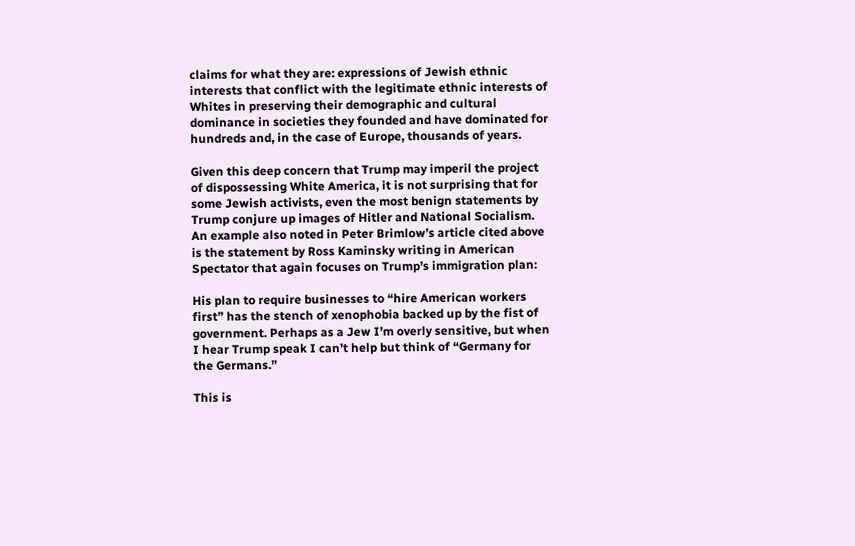claims for what they are: expressions of Jewish ethnic interests that conflict with the legitimate ethnic interests of Whites in preserving their demographic and cultural dominance in societies they founded and have dominated for hundreds and, in the case of Europe, thousands of years.

Given this deep concern that Trump may imperil the project of dispossessing White America, it is not surprising that for some Jewish activists, even the most benign statements by Trump conjure up images of Hitler and National Socialism. An example also noted in Peter Brimlow’s article cited above is the statement by Ross Kaminsky writing in American Spectator that again focuses on Trump’s immigration plan:

His plan to require businesses to “hire American workers first” has the stench of xenophobia backed up by the fist of government. Perhaps as a Jew I’m overly sensitive, but when I hear Trump speak I can’t help but think of “Germany for the Germans.”

This is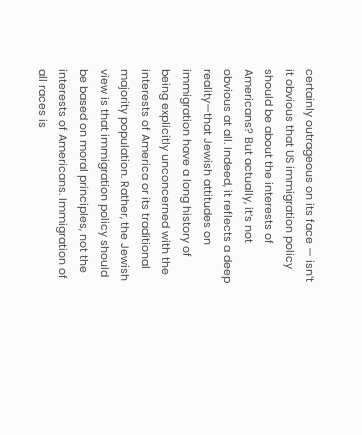certainly outrageous on its face — isn’t it obvious that US immigration policy should be about the interests of Americans? But actually, it’s not obvious at all. Indeed, it reflects a deep reality—that Jewish attitudes on immigration have a long history of being explicitly unconcerned with the interests of America or its traditional majority population. Rather, the Jewish view is that immigration policy should be based on moral principles, not the interests of Americans. Immigration of all races is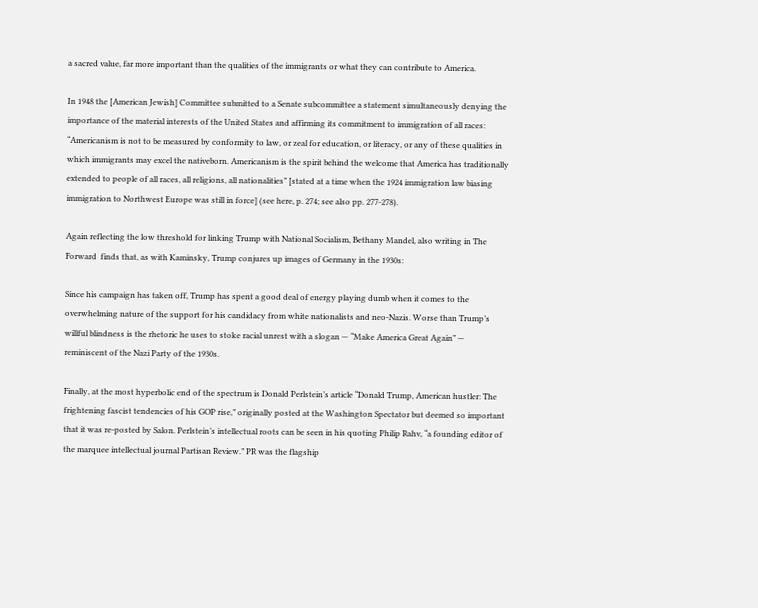a sacred value, far more important than the qualities of the immigrants or what they can contribute to America.

In 1948 the [American Jewish] Committee submitted to a Senate subcommittee a statement simultaneously denying the importance of the material interests of the United States and affirming its commitment to immigration of all races: “Americanism is not to be measured by conformity to law, or zeal for education, or literacy, or any of these qualities in which immigrants may excel the nativeborn. Americanism is the spirit behind the welcome that America has traditionally extended to people of all races, all religions, all nationalities” [stated at a time when the 1924 immigration law biasing immigration to Northwest Europe was still in force] (see here, p. 274; see also pp. 277-278).

Again reflecting the low threshold for linking Trump with National Socialism, Bethany Mandel, also writing in The Forward  finds that, as with Kaminsky, Trump conjures up images of Germany in the 1930s:

Since his campaign has taken off, Trump has spent a good deal of energy playing dumb when it comes to the overwhelming nature of the support for his candidacy from white nationalists and neo-Nazis. Worse than Trump’s willful blindness is the rhetoric he uses to stoke racial unrest with a slogan — “Make America Great Again” — reminiscent of the Nazi Party of the 1930s.

Finally, at the most hyperbolic end of the spectrum is Donald Perlstein’s article “Donald Trump, American hustler: The frightening fascist tendencies of his GOP rise,” originally posted at the Washington Spectator but deemed so important that it was re-posted by Salon. Perlstein’s intellectual roots can be seen in his quoting Philip Rahv, “a founding editor of the marquee intellectual journal Partisan Review.” PR was the flagship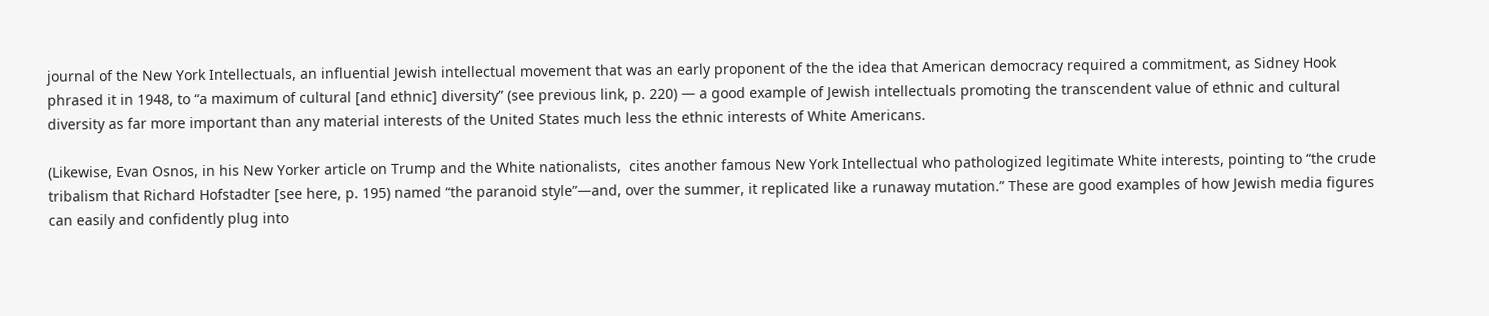journal of the New York Intellectuals, an influential Jewish intellectual movement that was an early proponent of the the idea that American democracy required a commitment, as Sidney Hook phrased it in 1948, to “a maximum of cultural [and ethnic] diversity” (see previous link, p. 220) — a good example of Jewish intellectuals promoting the transcendent value of ethnic and cultural diversity as far more important than any material interests of the United States much less the ethnic interests of White Americans.

(Likewise, Evan Osnos, in his New Yorker article on Trump and the White nationalists,  cites another famous New York Intellectual who pathologized legitimate White interests, pointing to “the crude tribalism that Richard Hofstadter [see here, p. 195) named “the paranoid style”—and, over the summer, it replicated like a runaway mutation.” These are good examples of how Jewish media figures can easily and confidently plug into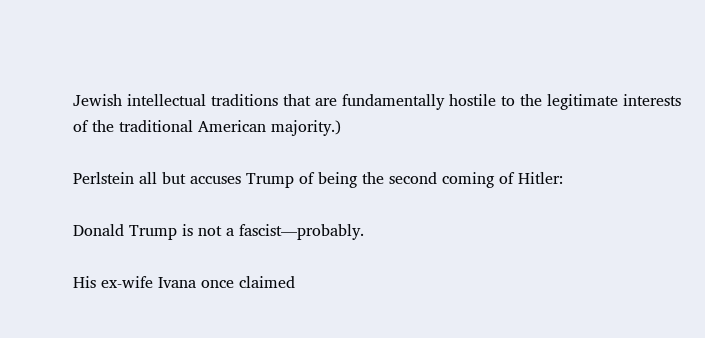Jewish intellectual traditions that are fundamentally hostile to the legitimate interests of the traditional American majority.)

Perlstein all but accuses Trump of being the second coming of Hitler:

Donald Trump is not a fascist––probably.

His ex-wife Ivana once claimed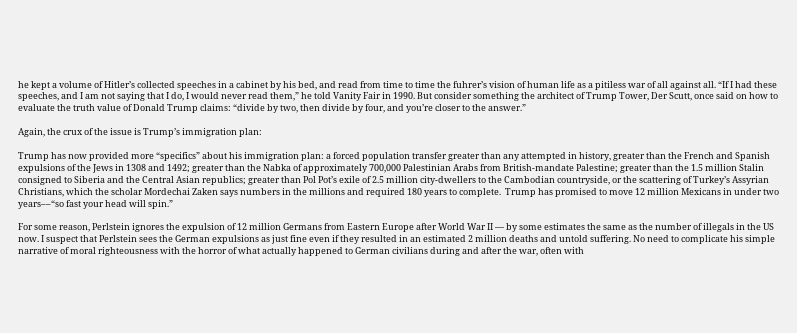he kept a volume of Hitler’s collected speeches in a cabinet by his bed, and read from time to time the fuhrer’s vision of human life as a pitiless war of all against all. “If I had these speeches, and I am not saying that I do, I would never read them,” he told Vanity Fair in 1990. But consider something the architect of Trump Tower, Der Scutt, once said on how to evaluate the truth value of Donald Trump claims: “divide by two, then divide by four, and you’re closer to the answer.”

Again, the crux of the issue is Trump’s immigration plan:

Trump has now provided more “specifics” about his immigration plan: a forced population transfer greater than any attempted in history, greater than the French and Spanish expulsions of the Jews in 1308 and 1492; greater than the Nabka of approximately 700,000 Palestinian Arabs from British-mandate Palestine; greater than the 1.5 million Stalin consigned to Siberia and the Central Asian republics; greater than Pol Pot’s exile of 2.5 million city-dwellers to the Cambodian countryside, or the scattering of Turkey’s Assyrian Christians, which the scholar Mordechai Zaken says numbers in the millions and required 180 years to complete.  Trump has promised to move 12 million Mexicans in under two years––“so fast your head will spin.”

For some reason, Perlstein ignores the expulsion of 12 million Germans from Eastern Europe after World War II — by some estimates the same as the number of illegals in the US now. I suspect that Perlstein sees the German expulsions as just fine even if they resulted in an estimated 2 million deaths and untold suffering. No need to complicate his simple narrative of moral righteousness with the horror of what actually happened to German civilians during and after the war, often with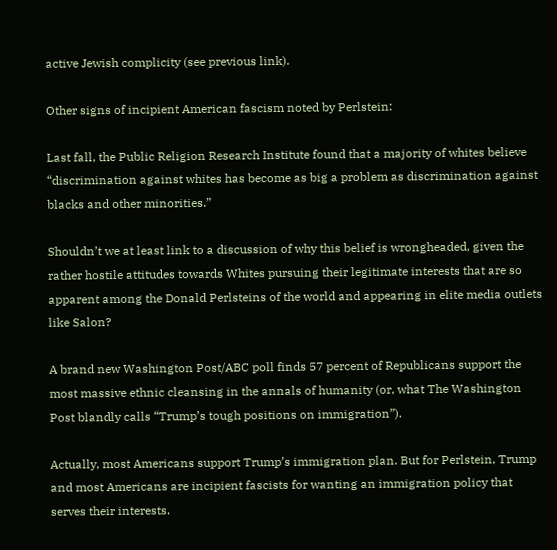active Jewish complicity (see previous link).

Other signs of incipient American fascism noted by Perlstein:

Last fall, the Public Religion Research Institute found that a majority of whites believe “discrimination against whites has become as big a problem as discrimination against blacks and other minorities.”

Shouldn’t we at least link to a discussion of why this belief is wrongheaded, given the rather hostile attitudes towards Whites pursuing their legitimate interests that are so apparent among the Donald Perlsteins of the world and appearing in elite media outlets like Salon?

A brand new Washington Post/ABC poll finds 57 percent of Republicans support the most massive ethnic cleansing in the annals of humanity (or, what The Washington Post blandly calls “Trump’s tough positions on immigration”).

Actually, most Americans support Trump’s immigration plan. But for Perlstein, Trump and most Americans are incipient fascists for wanting an immigration policy that serves their interests.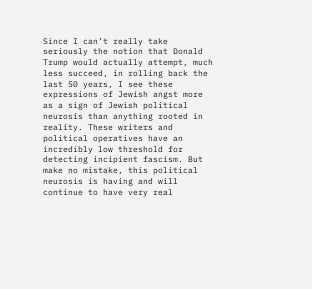Since I can’t really take seriously the notion that Donald Trump would actually attempt, much less succeed, in rolling back the last 50 years, I see these expressions of Jewish angst more as a sign of Jewish political neurosis than anything rooted in reality. These writers and political operatives have an incredibly low threshold for detecting incipient fascism. But make no mistake, this political neurosis is having and will continue to have very real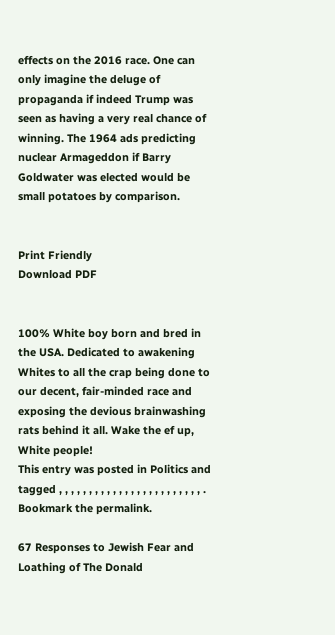effects on the 2016 race. One can only imagine the deluge of propaganda if indeed Trump was seen as having a very real chance of winning. The 1964 ads predicting nuclear Armageddon if Barry Goldwater was elected would be small potatoes by comparison.


Print Friendly
Download PDF


100% White boy born and bred in the USA. Dedicated to awakening Whites to all the crap being done to our decent, fair-minded race and exposing the devious brainwashing rats behind it all. Wake the ef up, White people!
This entry was posted in Politics and tagged , , , , , , , , , , , , , , , , , , , , , , , , . Bookmark the permalink.

67 Responses to Jewish Fear and Loathing of The Donald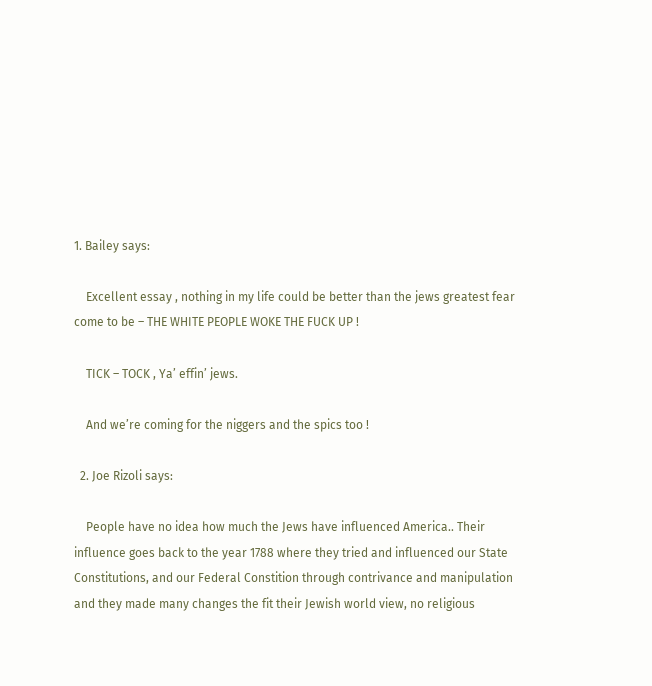1. Bailey says:

    Excellent essay , nothing in my life could be better than the jews greatest fear come to be – THE WHITE PEOPLE WOKE THE FUCK UP !

    TICK – TOCK , Ya’ effin’ jews.

    And we’re coming for the niggers and the spics too !

  2. Joe Rizoli says:

    People have no idea how much the Jews have influenced America.. Their influence goes back to the year 1788 where they tried and influenced our State Constitutions, and our Federal Constition through contrivance and manipulation and they made many changes the fit their Jewish world view, no religious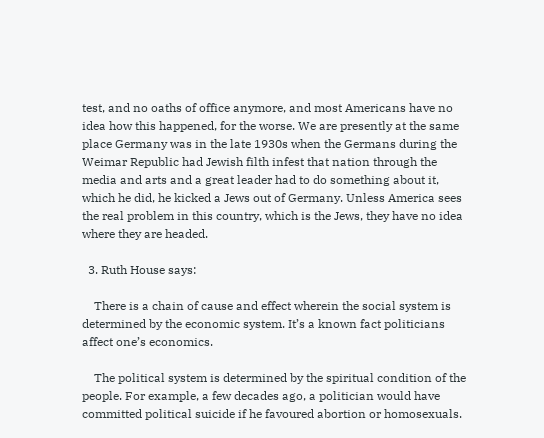test, and no oaths of office anymore, and most Americans have no idea how this happened, for the worse. We are presently at the same place Germany was in the late 1930s when the Germans during the Weimar Republic had Jewish filth infest that nation through the media and arts and a great leader had to do something about it, which he did, he kicked a Jews out of Germany. Unless America sees the real problem in this country, which is the Jews, they have no idea where they are headed.

  3. Ruth House says:

    There is a chain of cause and effect wherein the social system is determined by the economic system. It’s a known fact politicians affect one’s economics.

    The political system is determined by the spiritual condition of the people. For example, a few decades ago, a politician would have committed political suicide if he favoured abortion or homosexuals.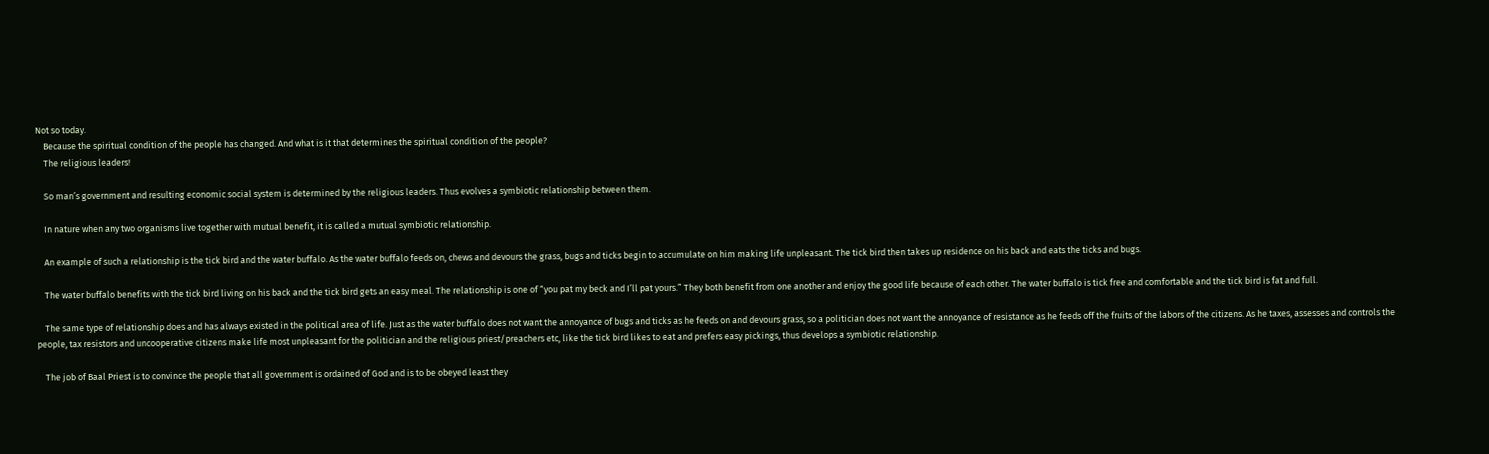Not so today.
    Because the spiritual condition of the people has changed. And what is it that determines the spiritual condition of the people?
    The religious leaders!

    So man’s government and resulting economic social system is determined by the religious leaders. Thus evolves a symbiotic relationship between them.

    In nature when any two organisms live together with mutual benefit, it is called a mutual symbiotic relationship.

    An example of such a relationship is the tick bird and the water buffalo. As the water buffalo feeds on, chews and devours the grass, bugs and ticks begin to accumulate on him making life unpleasant. The tick bird then takes up residence on his back and eats the ticks and bugs.

    The water buffalo benefits with the tick bird living on his back and the tick bird gets an easy meal. The relationship is one of “you pat my beck and I’ll pat yours.” They both benefit from one another and enjoy the good life because of each other. The water buffalo is tick free and comfortable and the tick bird is fat and full.

    The same type of relationship does and has always existed in the political area of life. Just as the water buffalo does not want the annoyance of bugs and ticks as he feeds on and devours grass, so a politician does not want the annoyance of resistance as he feeds off the fruits of the labors of the citizens. As he taxes, assesses and controls the people, tax resistors and uncooperative citizens make life most unpleasant for the politician and the religious priest/preachers etc, like the tick bird likes to eat and prefers easy pickings, thus develops a symbiotic relationship.

    The job of Baal Priest is to convince the people that all government is ordained of God and is to be obeyed least they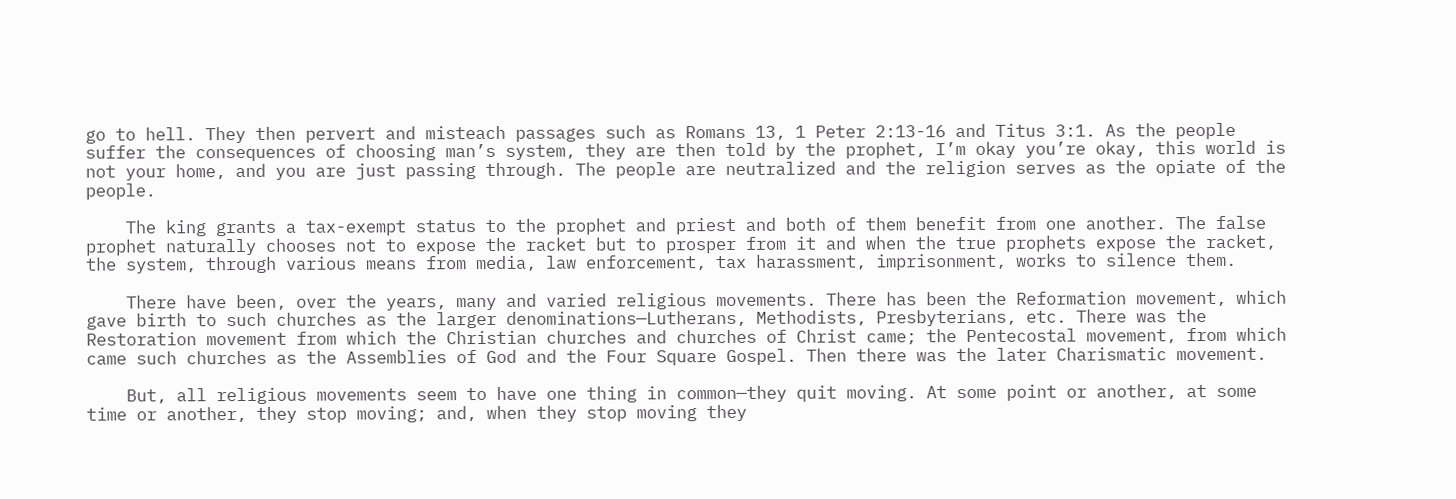go to hell. They then pervert and misteach passages such as Romans 13, 1 Peter 2:13-16 and Titus 3:1. As the people suffer the consequences of choosing man’s system, they are then told by the prophet, I’m okay you’re okay, this world is not your home, and you are just passing through. The people are neutralized and the religion serves as the opiate of the people.

    The king grants a tax-exempt status to the prophet and priest and both of them benefit from one another. The false prophet naturally chooses not to expose the racket but to prosper from it and when the true prophets expose the racket, the system, through various means from media, law enforcement, tax harassment, imprisonment, works to silence them.

    There have been, over the years, many and varied religious movements. There has been the Reformation movement, which gave birth to such churches as the larger denominations—Lutherans, Methodists, Presbyterians, etc. There was the Restoration movement from which the Christian churches and churches of Christ came; the Pentecostal movement, from which came such churches as the Assemblies of God and the Four Square Gospel. Then there was the later Charismatic movement.

    But, all religious movements seem to have one thing in common—they quit moving. At some point or another, at some time or another, they stop moving; and, when they stop moving they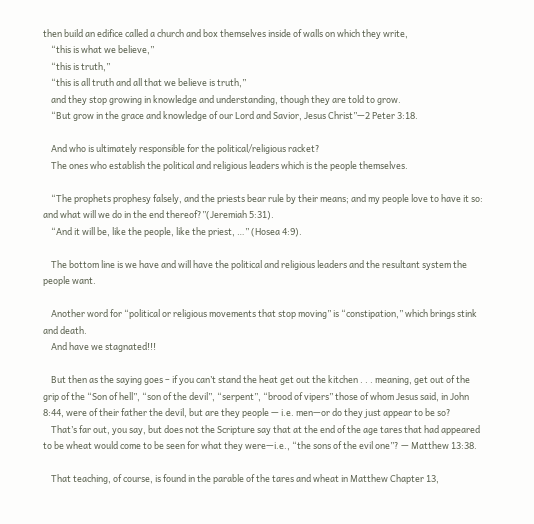then build an edifice called a church and box themselves inside of walls on which they write,
    “this is what we believe,”
    “this is truth,”
    “this is all truth and all that we believe is truth,”
    and they stop growing in knowledge and understanding, though they are told to grow.
    “But grow in the grace and knowledge of our Lord and Savior, Jesus Christ”—2 Peter 3:18.

    And who is ultimately responsible for the political/religious racket?
    The ones who establish the political and religious leaders which is the people themselves.

    “The prophets prophesy falsely, and the priests bear rule by their means; and my people love to have it so: and what will we do in the end thereof?”(Jeremiah 5:31).
    “And it will be, like the people, like the priest, …” (Hosea 4:9).

    The bottom line is we have and will have the political and religious leaders and the resultant system the people want.

    Another word for “political or religious movements that stop moving” is “constipation,” which brings stink and death.
    And have we stagnated!!!

    But then as the saying goes – if you can’t stand the heat get out the kitchen . . . meaning, get out of the grip of the “Son of hell”, “son of the devil”, “serpent”, “brood of vipers” those of whom Jesus said, in John 8:44, were of their father the devil, but are they people — i.e. men—or do they just appear to be so?
    That’s far out, you say, but does not the Scripture say that at the end of the age tares that had appeared to be wheat would come to be seen for what they were—i.e., “the sons of the evil one”? — Matthew 13:38.

    That teaching, of course, is found in the parable of the tares and wheat in Matthew Chapter 13,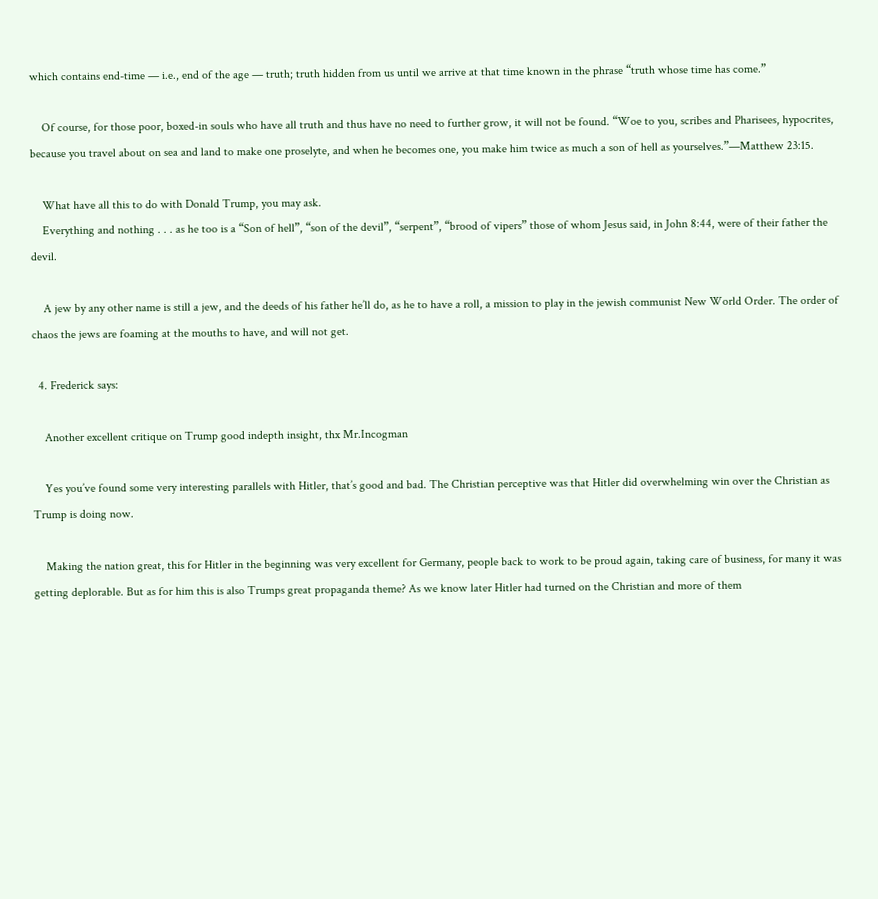which contains end-time — i.e., end of the age — truth; truth hidden from us until we arrive at that time known in the phrase “truth whose time has come.”

    Of course, for those poor, boxed-in souls who have all truth and thus have no need to further grow, it will not be found. “Woe to you, scribes and Pharisees, hypocrites, because you travel about on sea and land to make one proselyte, and when he becomes one, you make him twice as much a son of hell as yourselves.”—Matthew 23:15.

    What have all this to do with Donald Trump, you may ask.
    Everything and nothing . . . as he too is a “Son of hell”, “son of the devil”, “serpent”, “brood of vipers” those of whom Jesus said, in John 8:44, were of their father the devil.

    A jew by any other name is still a jew, and the deeds of his father he’ll do, as he to have a roll, a mission to play in the jewish communist New World Order. The order of chaos the jews are foaming at the mouths to have, and will not get.

  4. Frederick says:

    Another excellent critique on Trump good indepth insight, thx Mr.Incogman

    Yes you’ve found some very interesting parallels with Hitler, that’s good and bad. The Christian perceptive was that Hitler did overwhelming win over the Christian as Trump is doing now.

    Making the nation great, this for Hitler in the beginning was very excellent for Germany, people back to work to be proud again, taking care of business, for many it was getting deplorable. But as for him this is also Trumps great propaganda theme? As we know later Hitler had turned on the Christian and more of them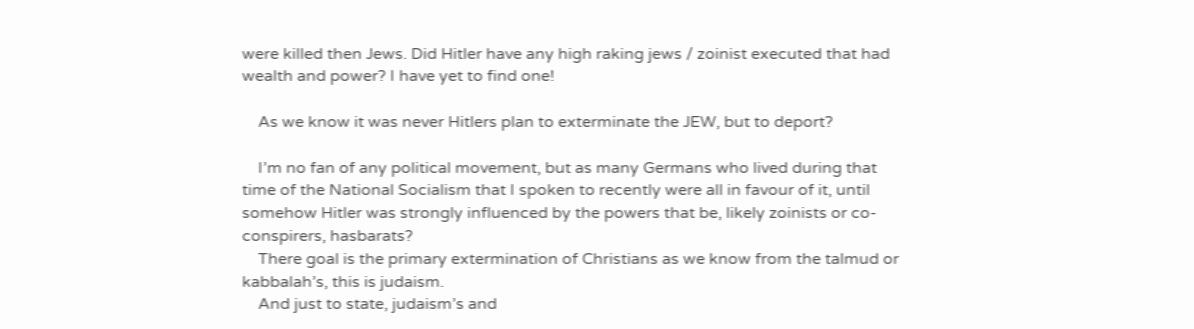were killed then Jews. Did Hitler have any high raking jews / zoinist executed that had wealth and power? I have yet to find one!

    As we know it was never Hitlers plan to exterminate the JEW, but to deport?

    I’m no fan of any political movement, but as many Germans who lived during that time of the National Socialism that I spoken to recently were all in favour of it, until somehow Hitler was strongly influenced by the powers that be, likely zoinists or co-conspirers, hasbarats?
    There goal is the primary extermination of Christians as we know from the talmud or kabbalah’s, this is judaism.
    And just to state, judaism’s and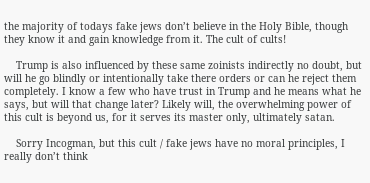the majority of todays fake jews don’t believe in the Holy Bible, though they know it and gain knowledge from it. The cult of cults!

    Trump is also influenced by these same zoinists indirectly no doubt, but will he go blindly or intentionally take there orders or can he reject them completely. I know a few who have trust in Trump and he means what he says, but will that change later? Likely will, the overwhelming power of this cult is beyond us, for it serves its master only, ultimately satan.

    Sorry Incogman, but this cult / fake jews have no moral principles, I really don’t think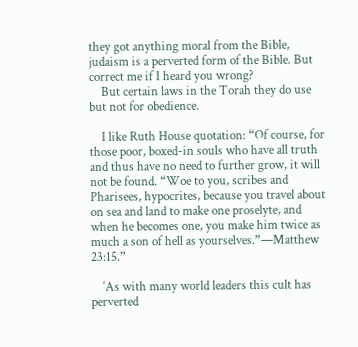they got anything moral from the Bible, judaism is a perverted form of the Bible. But correct me if I heard you wrong?
    But certain laws in the Torah they do use but not for obedience.

    I like Ruth House quotation: “Of course, for those poor, boxed-in souls who have all truth and thus have no need to further grow, it will not be found. “Woe to you, scribes and Pharisees, hypocrites, because you travel about on sea and land to make one proselyte, and when he becomes one, you make him twice as much a son of hell as yourselves.”—Matthew 23:15.”

    ‘As with many world leaders this cult has perverted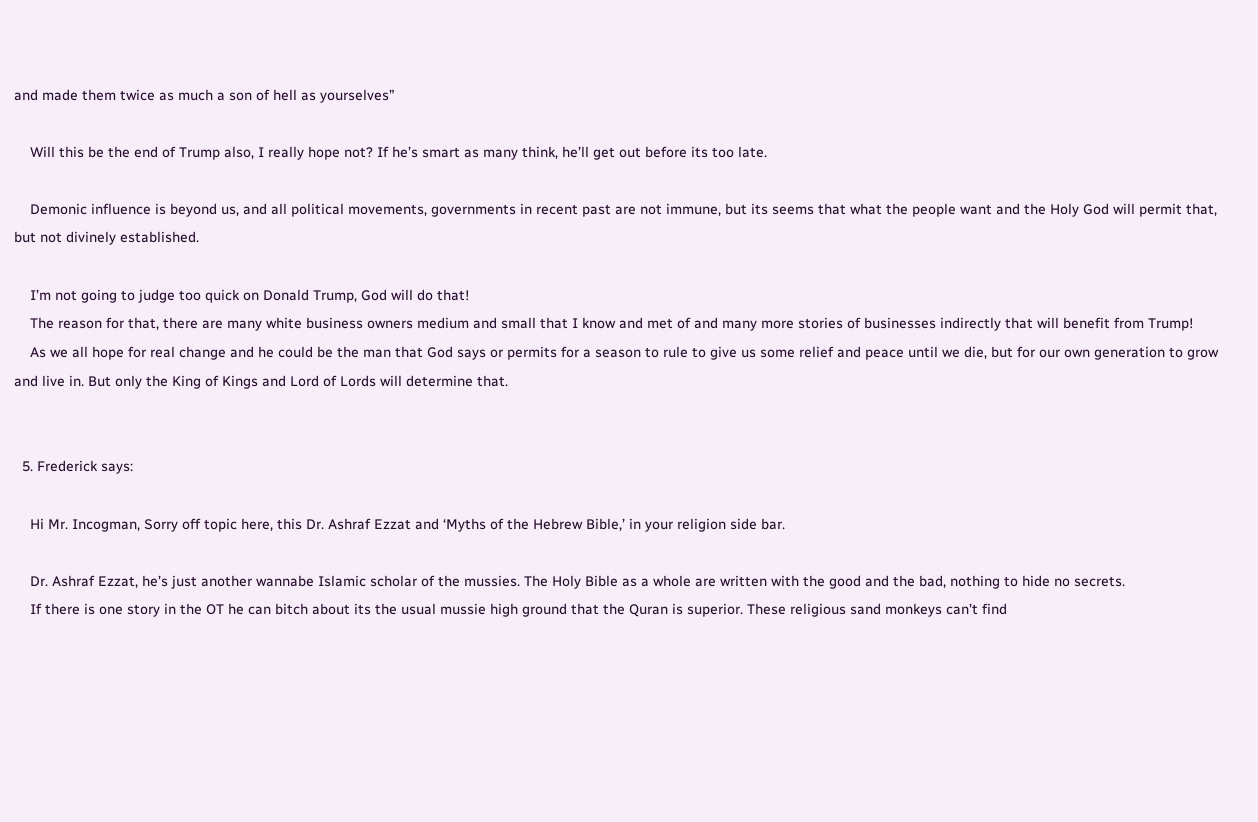and made them twice as much a son of hell as yourselves”

    Will this be the end of Trump also, I really hope not? If he’s smart as many think, he’ll get out before its too late.

    Demonic influence is beyond us, and all political movements, governments in recent past are not immune, but its seems that what the people want and the Holy God will permit that, but not divinely established.

    I’m not going to judge too quick on Donald Trump, God will do that!
    The reason for that, there are many white business owners medium and small that I know and met of and many more stories of businesses indirectly that will benefit from Trump!
    As we all hope for real change and he could be the man that God says or permits for a season to rule to give us some relief and peace until we die, but for our own generation to grow and live in. But only the King of Kings and Lord of Lords will determine that.


  5. Frederick says:

    Hi Mr. Incogman, Sorry off topic here, this Dr. Ashraf Ezzat and ‘Myths of the Hebrew Bible,’ in your religion side bar.

    Dr. Ashraf Ezzat, he’s just another wannabe Islamic scholar of the mussies. The Holy Bible as a whole are written with the good and the bad, nothing to hide no secrets.
    If there is one story in the OT he can bitch about its the usual mussie high ground that the Quran is superior. These religious sand monkeys can’t find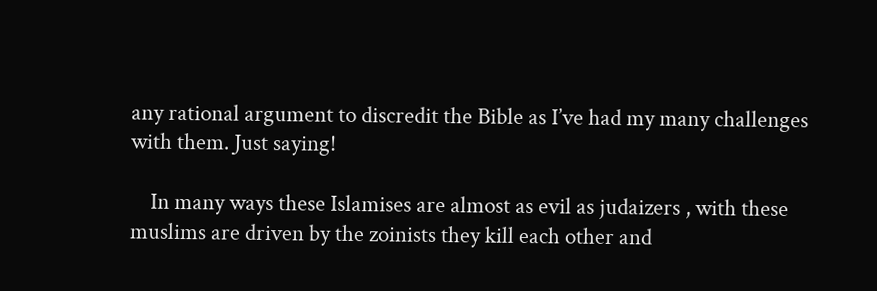any rational argument to discredit the Bible as I’ve had my many challenges with them. Just saying!

    In many ways these Islamises are almost as evil as judaizers , with these muslims are driven by the zoinists they kill each other and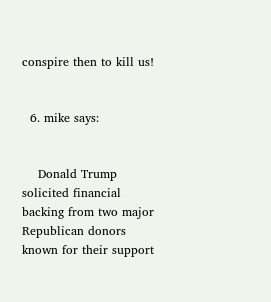conspire then to kill us!


  6. mike says:


    Donald Trump solicited financial backing from two major Republican donors known for their support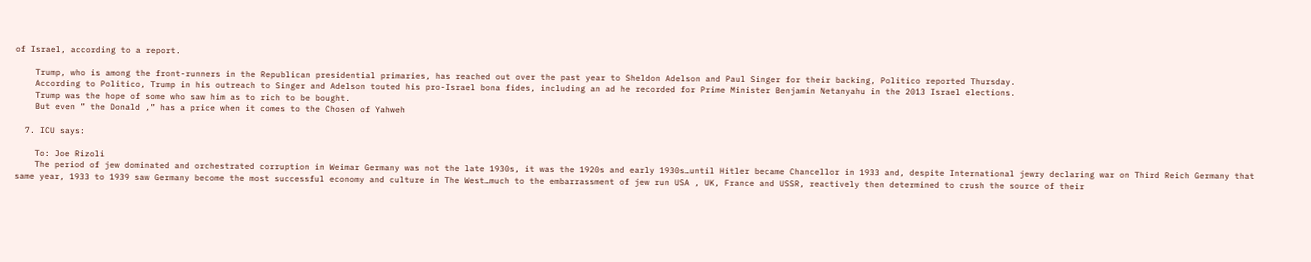of Israel, according to a report.

    Trump, who is among the front-runners in the Republican presidential primaries, has reached out over the past year to Sheldon Adelson and Paul Singer for their backing, Politico reported Thursday.
    According to Politico, Trump in his outreach to Singer and Adelson touted his pro-Israel bona fides, including an ad he recorded for Prime Minister Benjamin Netanyahu in the 2013 Israel elections.
    Trump was the hope of some who saw him as to rich to be bought.
    But even ” the Donald ,” has a price when it comes to the Chosen of Yahweh

  7. ICU says:

    To: Joe Rizoli
    The period of jew dominated and orchestrated corruption in Weimar Germany was not the late 1930s, it was the 1920s and early 1930s…until Hitler became Chancellor in 1933 and, despite International jewry declaring war on Third Reich Germany that same year, 1933 to 1939 saw Germany become the most successful economy and culture in The West…much to the embarrassment of jew run USA , UK, France and USSR, reactively then determined to crush the source of their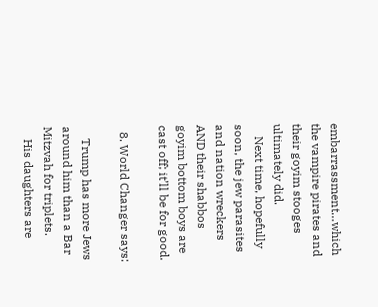embarrassment…which the vampire pirates and their goyim stooges ultimately did.
    Next time, hopefully soon, the jew parasites and nation wreckers AND their shabbos goyim bottom boys are cast off; it’ll be for good.

  8. World Changer says:

    Trump has more Jews around him than a Bar Mitzvah for triplets.
    His daughters are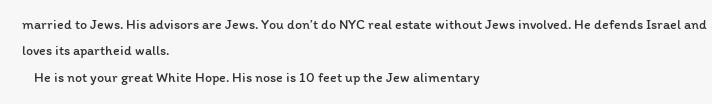married to Jews. His advisors are Jews. You don’t do NYC real estate without Jews involved. He defends Israel and loves its apartheid walls.
    He is not your great White Hope. His nose is 10 feet up the Jew alimentary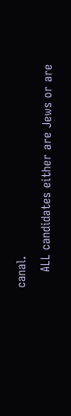canal.
    ALL candidates either are Jews or are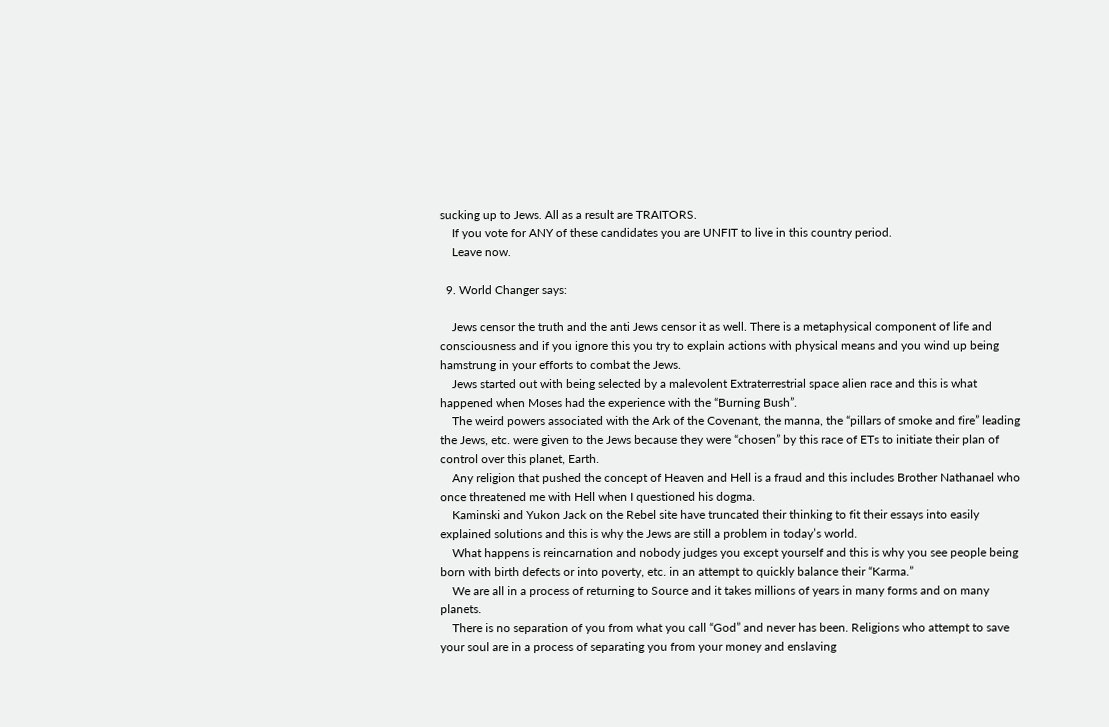sucking up to Jews. All as a result are TRAITORS.
    If you vote for ANY of these candidates you are UNFIT to live in this country period.
    Leave now.

  9. World Changer says:

    Jews censor the truth and the anti Jews censor it as well. There is a metaphysical component of life and consciousness and if you ignore this you try to explain actions with physical means and you wind up being hamstrung in your efforts to combat the Jews.
    Jews started out with being selected by a malevolent Extraterrestrial space alien race and this is what happened when Moses had the experience with the “Burning Bush”.
    The weird powers associated with the Ark of the Covenant, the manna, the “pillars of smoke and fire” leading the Jews, etc. were given to the Jews because they were “chosen” by this race of ETs to initiate their plan of control over this planet, Earth.
    Any religion that pushed the concept of Heaven and Hell is a fraud and this includes Brother Nathanael who once threatened me with Hell when I questioned his dogma.
    Kaminski and Yukon Jack on the Rebel site have truncated their thinking to fit their essays into easily explained solutions and this is why the Jews are still a problem in today’s world.
    What happens is reincarnation and nobody judges you except yourself and this is why you see people being born with birth defects or into poverty, etc. in an attempt to quickly balance their “Karma.”
    We are all in a process of returning to Source and it takes millions of years in many forms and on many planets.
    There is no separation of you from what you call “God” and never has been. Religions who attempt to save your soul are in a process of separating you from your money and enslaving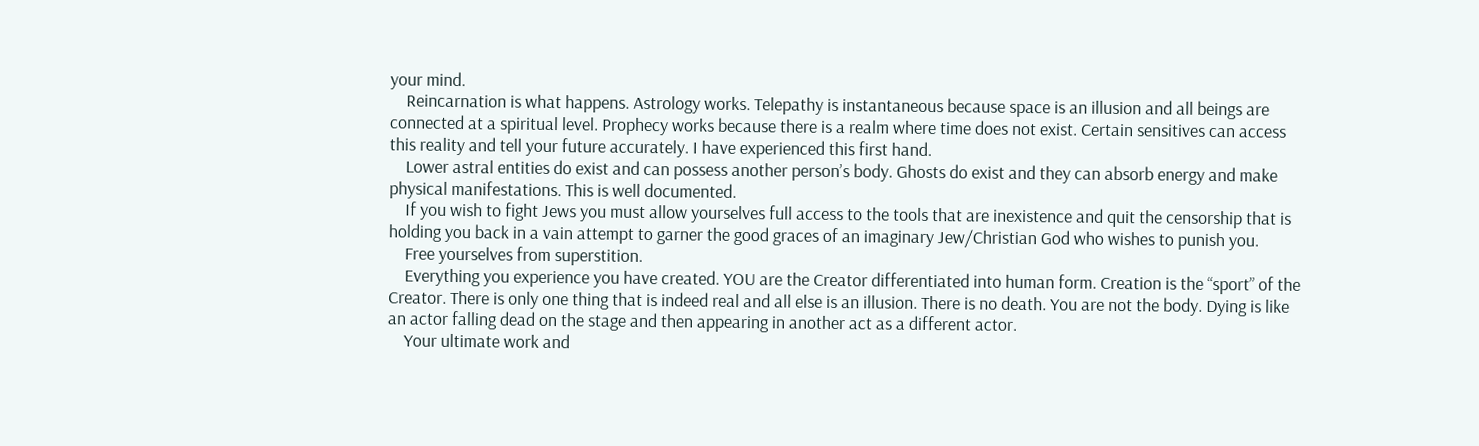your mind.
    Reincarnation is what happens. Astrology works. Telepathy is instantaneous because space is an illusion and all beings are connected at a spiritual level. Prophecy works because there is a realm where time does not exist. Certain sensitives can access this reality and tell your future accurately. I have experienced this first hand.
    Lower astral entities do exist and can possess another person’s body. Ghosts do exist and they can absorb energy and make physical manifestations. This is well documented.
    If you wish to fight Jews you must allow yourselves full access to the tools that are inexistence and quit the censorship that is holding you back in a vain attempt to garner the good graces of an imaginary Jew/Christian God who wishes to punish you.
    Free yourselves from superstition.
    Everything you experience you have created. YOU are the Creator differentiated into human form. Creation is the “sport” of the Creator. There is only one thing that is indeed real and all else is an illusion. There is no death. You are not the body. Dying is like an actor falling dead on the stage and then appearing in another act as a different actor.
    Your ultimate work and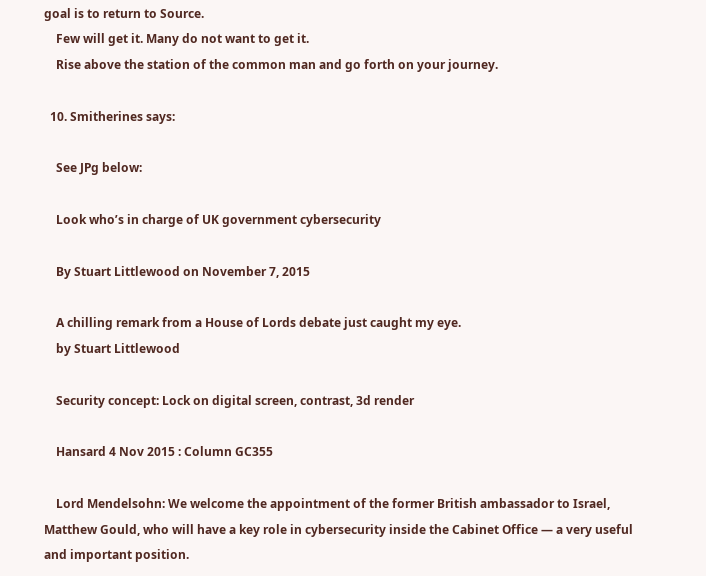goal is to return to Source.
    Few will get it. Many do not want to get it.
    Rise above the station of the common man and go forth on your journey.

  10. Smitherines says:

    See JPg below:

    Look who’s in charge of UK government cybersecurity

    By Stuart Littlewood on November 7, 2015

    A chilling remark from a House of Lords debate just caught my eye.
    by Stuart Littlewood

    Security concept: Lock on digital screen, contrast, 3d render

    Hansard 4 Nov 2015 : Column GC355

    Lord Mendelsohn: We welcome the appointment of the former British ambassador to Israel, Matthew Gould, who will have a key role in cybersecurity inside the Cabinet Office — a very useful and important position.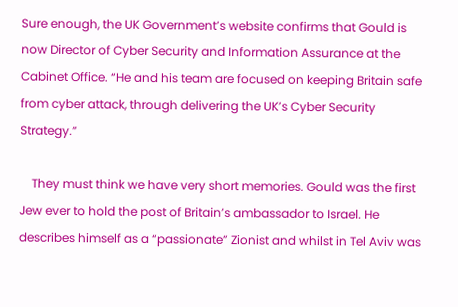Sure enough, the UK Government’s website confirms that Gould is now Director of Cyber Security and Information Assurance at the Cabinet Office. “He and his team are focused on keeping Britain safe from cyber attack, through delivering the UK’s Cyber Security Strategy.”

    They must think we have very short memories. Gould was the first Jew ever to hold the post of Britain’s ambassador to Israel. He describes himself as a “passionate” Zionist and whilst in Tel Aviv was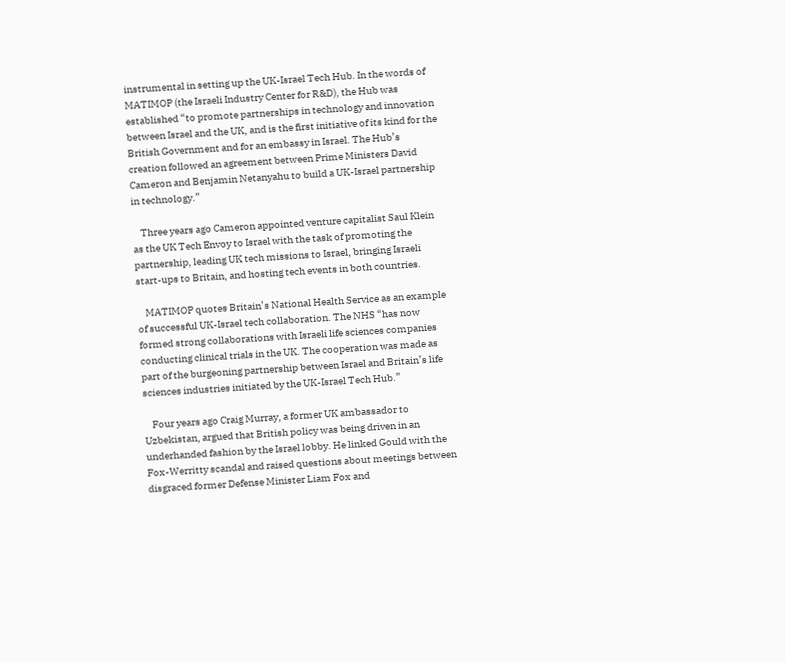instrumental in setting up the UK-Israel Tech Hub. In the words of MATIMOP (the Israeli Industry Center for R&D), the Hub was established “to promote partnerships in technology and innovation between Israel and the UK, and is the first initiative of its kind for the British Government and for an embassy in Israel. The Hub’s creation followed an agreement between Prime Ministers David Cameron and Benjamin Netanyahu to build a UK-Israel partnership in technology.”

    Three years ago Cameron appointed venture capitalist Saul Klein as the UK Tech Envoy to Israel with the task of promoting the partnership, leading UK tech missions to Israel, bringing Israeli start-ups to Britain, and hosting tech events in both countries.

    MATIMOP quotes Britain’s National Health Service as an example of successful UK-Israel tech collaboration. The NHS “has now formed strong collaborations with Israeli life sciences companies conducting clinical trials in the UK. The cooperation was made as part of the burgeoning partnership between Israel and Britain’s life sciences industries initiated by the UK-Israel Tech Hub.”

    Four years ago Craig Murray, a former UK ambassador to Uzbekistan, argued that British policy was being driven in an underhanded fashion by the Israel lobby. He linked Gould with the Fox-Werritty scandal and raised questions about meetings between disgraced former Defense Minister Liam Fox and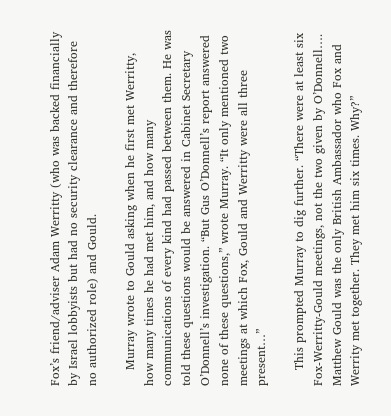Fox’s friend/adviser Adam Werritty (who was backed financially by Israel lobbyists but had no security clearance and therefore no authorized role) and Gould.

    Murray wrote to Gould asking when he first met Werritty, how many times he had met him, and how many communications of every kind had passed between them. He was told these questions would be answered in Cabinet Secretary O’Donnell’s investigation. “But Gus O’Donnell’s report answered none of these questions,” wrote Murray. “It only mentioned two meetings at which Fox, Gould and Werritty were all three present…”

    This prompted Murray to dig further. “There were at least six Fox-Werritty-Gould meetings, not the two given by O’Donnell…. Matthew Gould was the only British Ambassador who Fox and Werrity met together. They met him six times. Why?”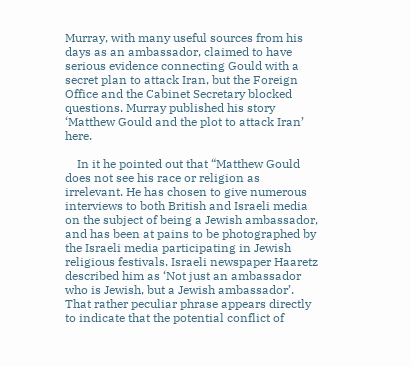Murray, with many useful sources from his days as an ambassador, claimed to have serious evidence connecting Gould with a secret plan to attack Iran, but the Foreign Office and the Cabinet Secretary blocked questions. Murray published his story ‘Matthew Gould and the plot to attack Iran’ here.

    In it he pointed out that “Matthew Gould does not see his race or religion as irrelevant. He has chosen to give numerous interviews to both British and Israeli media on the subject of being a Jewish ambassador, and has been at pains to be photographed by the Israeli media participating in Jewish religious festivals. Israeli newspaper Haaretz described him as ‘Not just an ambassador who is Jewish, but a Jewish ambassador’. That rather peculiar phrase appears directly to indicate that the potential conflict of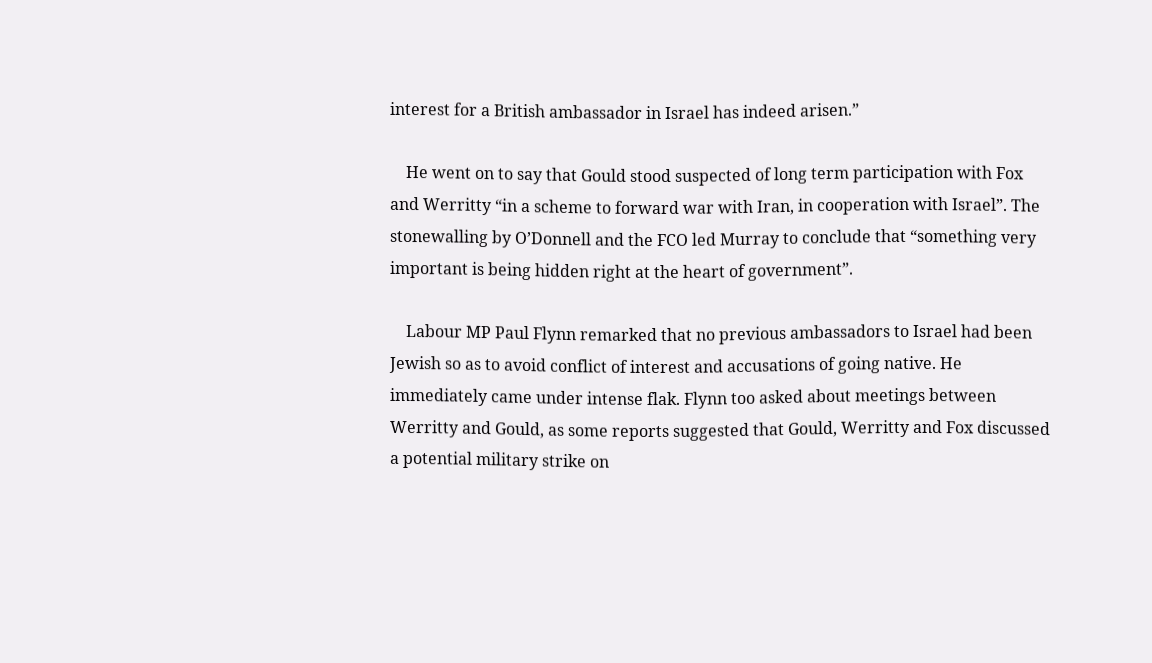interest for a British ambassador in Israel has indeed arisen.”

    He went on to say that Gould stood suspected of long term participation with Fox and Werritty “in a scheme to forward war with Iran, in cooperation with Israel”. The stonewalling by O’Donnell and the FCO led Murray to conclude that “something very important is being hidden right at the heart of government”.

    Labour MP Paul Flynn remarked that no previous ambassadors to Israel had been Jewish so as to avoid conflict of interest and accusations of going native. He immediately came under intense flak. Flynn too asked about meetings between Werritty and Gould, as some reports suggested that Gould, Werritty and Fox discussed a potential military strike on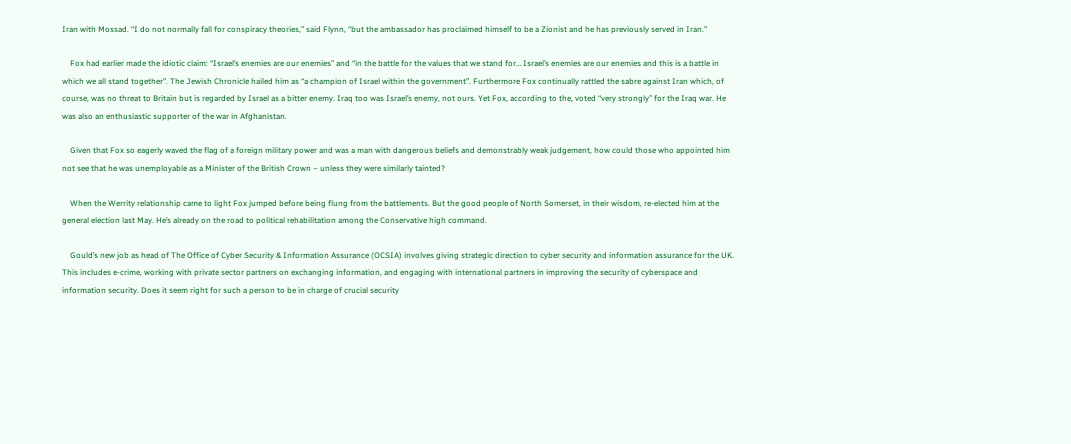Iran with Mossad. “I do not normally fall for conspiracy theories,” said Flynn, “but the ambassador has proclaimed himself to be a Zionist and he has previously served in Iran.”

    Fox had earlier made the idiotic claim: “Israel’s enemies are our enemies” and “in the battle for the values that we stand for… Israel’s enemies are our enemies and this is a battle in which we all stand together”. The Jewish Chronicle hailed him as “a champion of Israel within the government”. Furthermore Fox continually rattled the sabre against Iran which, of course, was no threat to Britain but is regarded by Israel as a bitter enemy. Iraq too was Israel’s enemy, not ours. Yet Fox, according to the, voted “very strongly” for the Iraq war. He was also an enthusiastic supporter of the war in Afghanistan.

    Given that Fox so eagerly waved the flag of a foreign military power and was a man with dangerous beliefs and demonstrably weak judgement, how could those who appointed him not see that he was unemployable as a Minister of the British Crown – unless they were similarly tainted?

    When the Werrity relationship came to light Fox jumped before being flung from the battlements. But the good people of North Somerset, in their wisdom, re-elected him at the general election last May. He’s already on the road to political rehabilitation among the Conservative high command.

    Gould’s new job as head of The Office of Cyber Security & Information Assurance (OCSIA) involves giving strategic direction to cyber security and information assurance for the UK. This includes e-crime, working with private sector partners on exchanging information, and engaging with international partners in improving the security of cyberspace and information security. Does it seem right for such a person to be in charge of crucial security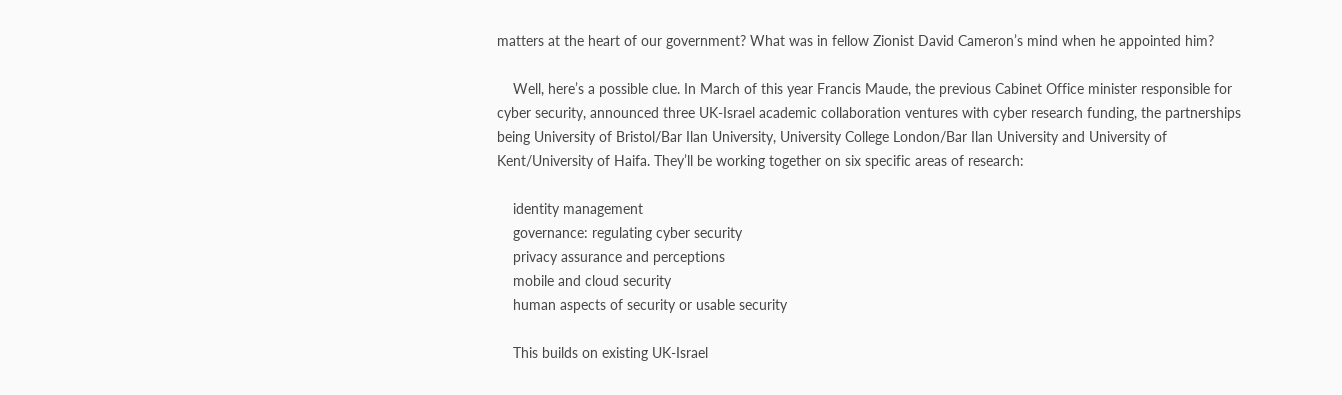matters at the heart of our government? What was in fellow Zionist David Cameron’s mind when he appointed him?

    Well, here’s a possible clue. In March of this year Francis Maude, the previous Cabinet Office minister responsible for cyber security, announced three UK-Israel academic collaboration ventures with cyber research funding, the partnerships being University of Bristol/Bar Ilan University, University College London/Bar Ilan University and University of Kent/University of Haifa. They’ll be working together on six specific areas of research:

    identity management
    governance: regulating cyber security
    privacy assurance and perceptions
    mobile and cloud security
    human aspects of security or usable security

    This builds on existing UK-Israel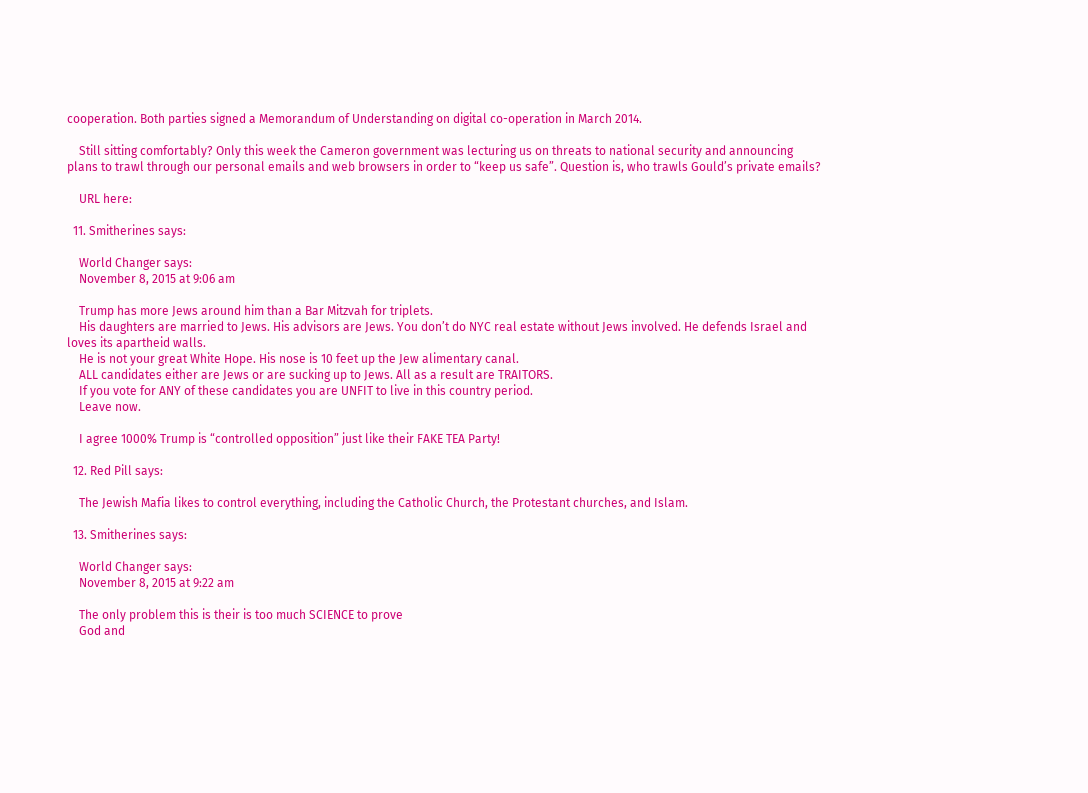cooperation. Both parties signed a Memorandum of Understanding on digital co-operation in March 2014.

    Still sitting comfortably? Only this week the Cameron government was lecturing us on threats to national security and announcing plans to trawl through our personal emails and web browsers in order to “keep us safe”. Question is, who trawls Gould’s private emails?

    URL here:

  11. Smitherines says:

    World Changer says:
    November 8, 2015 at 9:06 am

    Trump has more Jews around him than a Bar Mitzvah for triplets.
    His daughters are married to Jews. His advisors are Jews. You don’t do NYC real estate without Jews involved. He defends Israel and loves its apartheid walls.
    He is not your great White Hope. His nose is 10 feet up the Jew alimentary canal.
    ALL candidates either are Jews or are sucking up to Jews. All as a result are TRAITORS.
    If you vote for ANY of these candidates you are UNFIT to live in this country period.
    Leave now.

    I agree 1000% Trump is “controlled opposition” just like their FAKE TEA Party!

  12. Red Pill says:

    The Jewish Mafia likes to control everything, including the Catholic Church, the Protestant churches, and Islam.

  13. Smitherines says:

    World Changer says:
    November 8, 2015 at 9:22 am

    The only problem this is their is too much SCIENCE to prove
    God and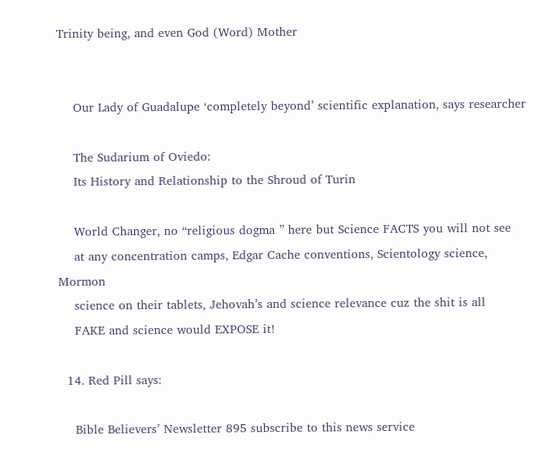Trinity being, and even God (Word) Mother


    Our Lady of Guadalupe ‘completely beyond’ scientific explanation, says researcher

    The Sudarium of Oviedo:
    Its History and Relationship to the Shroud of Turin

    World Changer, no “religious dogma ” here but Science FACTS you will not see
    at any concentration camps, Edgar Cache conventions, Scientology science, Mormon
    science on their tablets, Jehovah’s and science relevance cuz the shit is all
    FAKE and science would EXPOSE it!

  14. Red Pill says:

    Bible Believers’ Newsletter 895 subscribe to this news service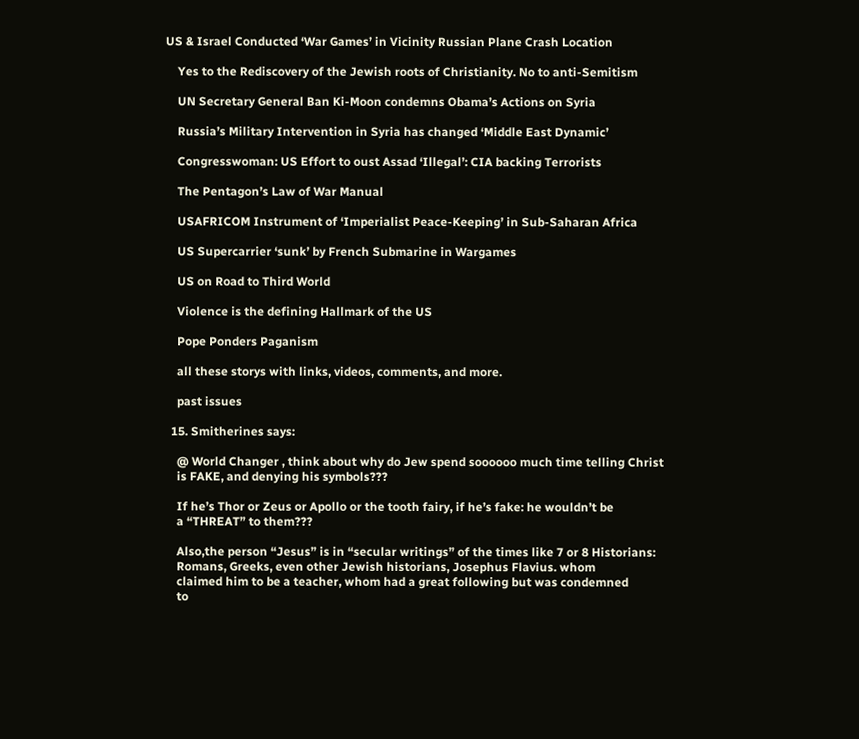US & Israel Conducted ‘War Games’ in Vicinity Russian Plane Crash Location

    Yes to the Rediscovery of the Jewish roots of Christianity. No to anti-Semitism

    UN Secretary General Ban Ki-Moon condemns Obama’s Actions on Syria

    Russia’s Military Intervention in Syria has changed ‘Middle East Dynamic’

    Congresswoman: US Effort to oust Assad ‘Illegal’: CIA backing Terrorists

    The Pentagon’s Law of War Manual

    USAFRICOM Instrument of ‘Imperialist Peace-Keeping’ in Sub-Saharan Africa

    US Supercarrier ‘sunk’ by French Submarine in Wargames

    US on Road to Third World

    Violence is the defining Hallmark of the US

    Pope Ponders Paganism

    all these storys with links, videos, comments, and more.

    past issues

  15. Smitherines says:

    @ World Changer , think about why do Jew spend soooooo much time telling Christ
    is FAKE, and denying his symbols???

    If he’s Thor or Zeus or Apollo or the tooth fairy, if he’s fake: he wouldn’t be
    a “THREAT” to them???

    Also,the person “Jesus” is in “secular writings” of the times like 7 or 8 Historians:
    Romans, Greeks, even other Jewish historians, Josephus Flavius. whom
    claimed him to be a teacher, whom had a great following but was condemned
    to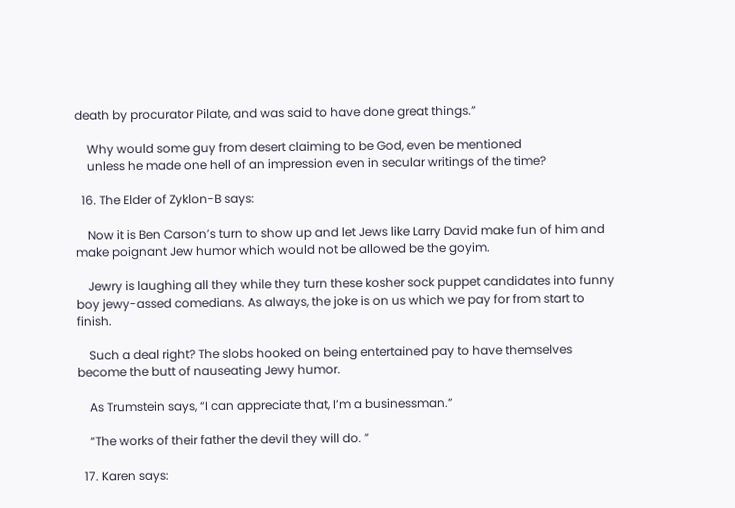death by procurator Pilate, and was said to have done great things.”

    Why would some guy from desert claiming to be God, even be mentioned
    unless he made one hell of an impression even in secular writings of the time?

  16. The Elder of Zyklon-B says:

    Now it is Ben Carson’s turn to show up and let Jews like Larry David make fun of him and make poignant Jew humor which would not be allowed be the goyim.

    Jewry is laughing all they while they turn these kosher sock puppet candidates into funny boy jewy-assed comedians. As always, the joke is on us which we pay for from start to finish.

    Such a deal right? The slobs hooked on being entertained pay to have themselves become the butt of nauseating Jewy humor.

    As Trumstein says, “I can appreciate that, I’m a businessman.”

    “The works of their father the devil they will do. ”

  17. Karen says: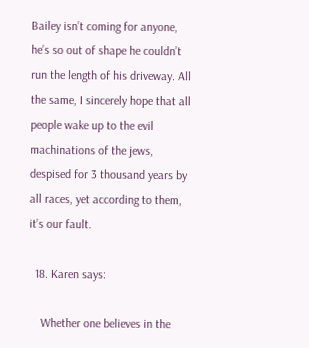Bailey isn’t coming for anyone, he’s so out of shape he couldn’t run the length of his driveway. All the same, I sincerely hope that all people wake up to the evil machinations of the jews, despised for 3 thousand years by all races, yet according to them, it’s our fault.

  18. Karen says:

    Whether one believes in the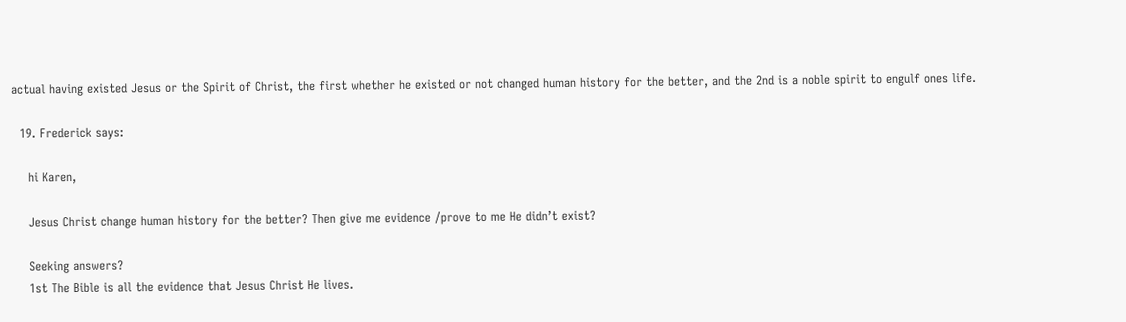actual having existed Jesus or the Spirit of Christ, the first whether he existed or not changed human history for the better, and the 2nd is a noble spirit to engulf ones life.

  19. Frederick says:

    hi Karen,

    Jesus Christ change human history for the better? Then give me evidence /prove to me He didn’t exist?

    Seeking answers?
    1st The Bible is all the evidence that Jesus Christ He lives.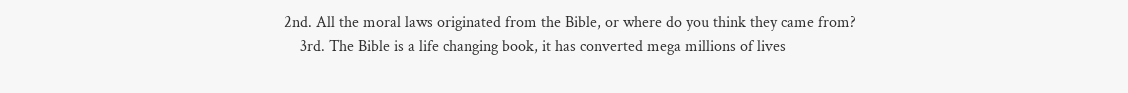2nd. All the moral laws originated from the Bible, or where do you think they came from?
    3rd. The Bible is a life changing book, it has converted mega millions of lives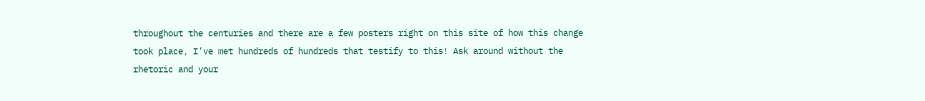throughout the centuries and there are a few posters right on this site of how this change took place, I’ve met hundreds of hundreds that testify to this! Ask around without the rhetoric and your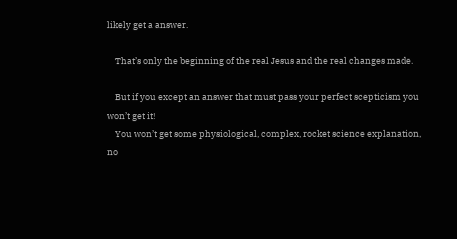likely get a answer.

    That’s only the beginning of the real Jesus and the real changes made.

    But if you except an answer that must pass your perfect scepticism you won’t get it!
    You won’t get some physiological, complex, rocket science explanation, no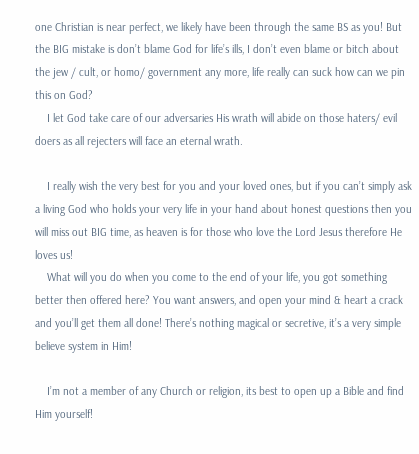one Christian is near perfect, we likely have been through the same BS as you! But the BIG mistake is don’t blame God for life’s ills, I don’t even blame or bitch about the jew / cult, or homo/ government any more, life really can suck how can we pin this on God?
    I let God take care of our adversaries His wrath will abide on those haters/ evil doers as all rejecters will face an eternal wrath.

    I really wish the very best for you and your loved ones, but if you can’t simply ask a living God who holds your very life in your hand about honest questions then you will miss out BIG time, as heaven is for those who love the Lord Jesus therefore He loves us!
    What will you do when you come to the end of your life, you got something better then offered here? You want answers, and open your mind & heart a crack and you’ll get them all done! There’s nothing magical or secretive, it’s a very simple believe system in Him!

    I’m not a member of any Church or religion, its best to open up a Bible and find Him yourself!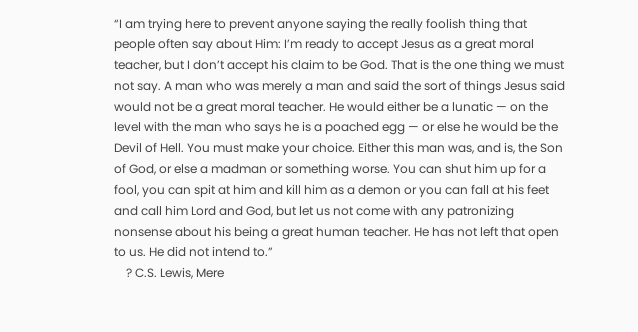“I am trying here to prevent anyone saying the really foolish thing that people often say about Him: I’m ready to accept Jesus as a great moral teacher, but I don’t accept his claim to be God. That is the one thing we must not say. A man who was merely a man and said the sort of things Jesus said would not be a great moral teacher. He would either be a lunatic — on the level with the man who says he is a poached egg — or else he would be the Devil of Hell. You must make your choice. Either this man was, and is, the Son of God, or else a madman or something worse. You can shut him up for a fool, you can spit at him and kill him as a demon or you can fall at his feet and call him Lord and God, but let us not come with any patronizing nonsense about his being a great human teacher. He has not left that open to us. He did not intend to.”
    ? C.S. Lewis, Mere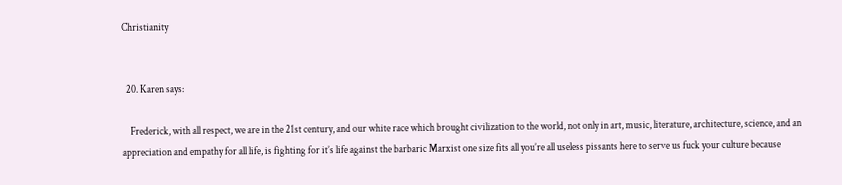Christianity


  20. Karen says:

    Frederick, with all respect, we are in the 21st century, and our white race which brought civilization to the world, not only in art, music, literature, architecture, science, and an appreciation and empathy for all life, is fighting for it’s life against the barbaric Marxist one size fits all you’re all useless pissants here to serve us fuck your culture because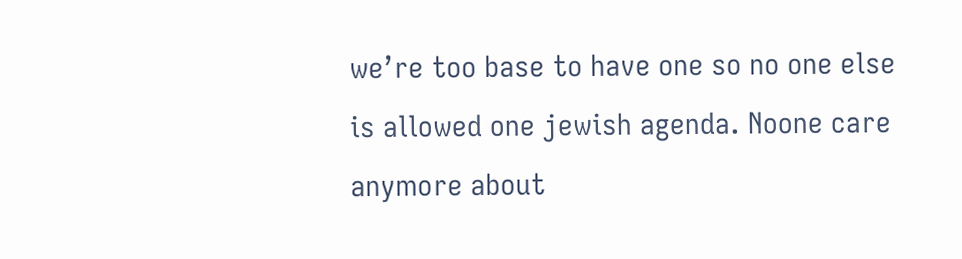we’re too base to have one so no one else is allowed one jewish agenda. Noone care anymore about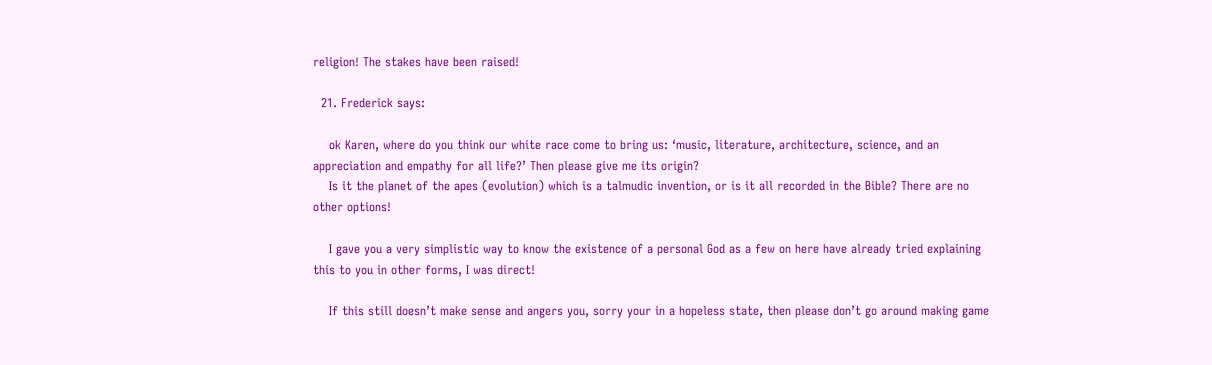religion! The stakes have been raised!

  21. Frederick says:

    ok Karen, where do you think our white race come to bring us: ‘music, literature, architecture, science, and an appreciation and empathy for all life?’ Then please give me its origin?
    Is it the planet of the apes (evolution) which is a talmudic invention, or is it all recorded in the Bible? There are no other options!

    I gave you a very simplistic way to know the existence of a personal God as a few on here have already tried explaining this to you in other forms, I was direct!

    If this still doesn’t make sense and angers you, sorry your in a hopeless state, then please don’t go around making game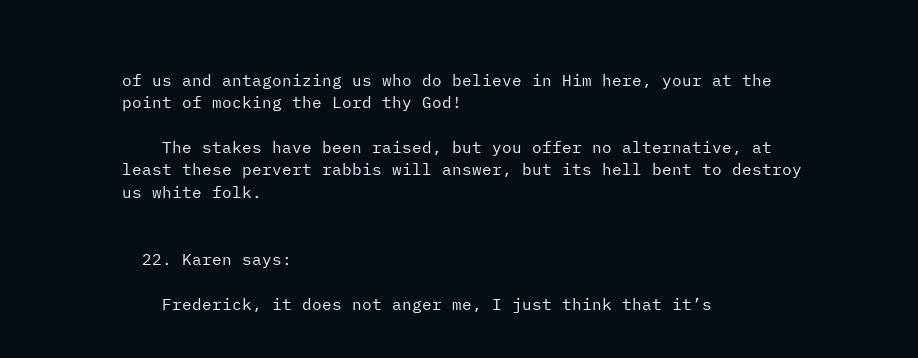of us and antagonizing us who do believe in Him here, your at the point of mocking the Lord thy God!

    The stakes have been raised, but you offer no alternative, at least these pervert rabbis will answer, but its hell bent to destroy us white folk.


  22. Karen says:

    Frederick, it does not anger me, I just think that it’s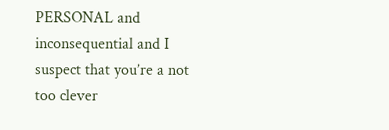PERSONAL and inconsequential and I suspect that you’re a not too clever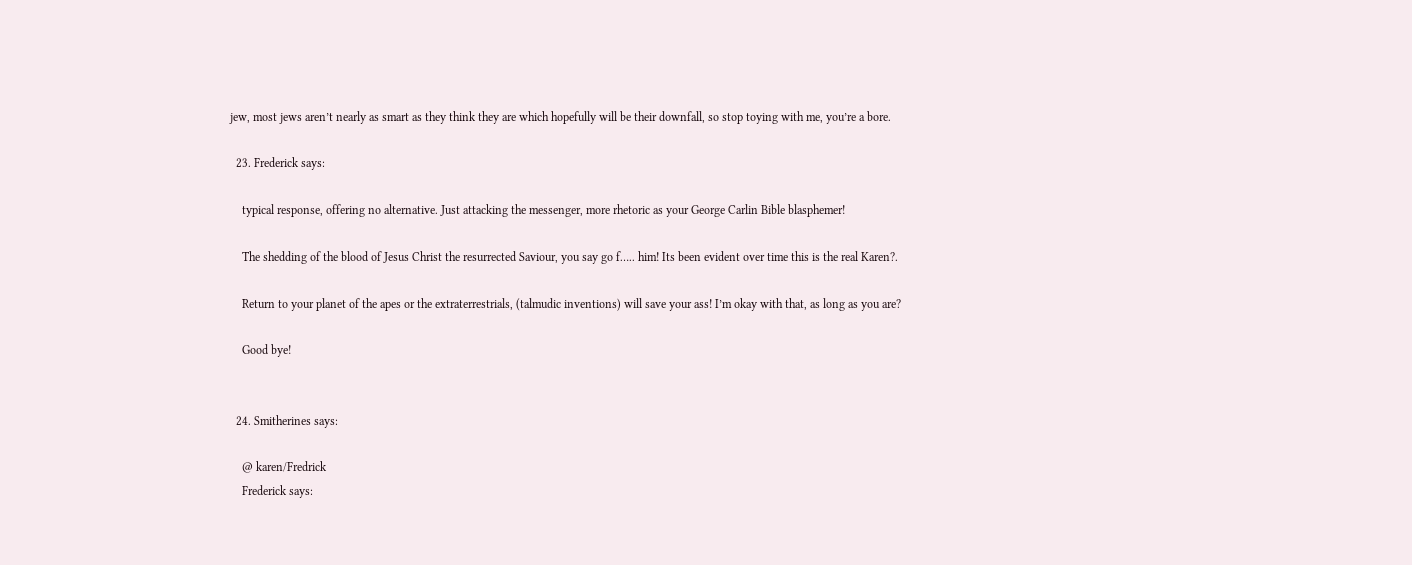jew, most jews aren’t nearly as smart as they think they are which hopefully will be their downfall, so stop toying with me, you’re a bore.

  23. Frederick says:

    typical response, offering no alternative. Just attacking the messenger, more rhetoric as your George Carlin Bible blasphemer!

    The shedding of the blood of Jesus Christ the resurrected Saviour, you say go f….. him! Its been evident over time this is the real Karen?.

    Return to your planet of the apes or the extraterrestrials, (talmudic inventions) will save your ass! I’m okay with that, as long as you are?

    Good bye!


  24. Smitherines says:

    @ karen/Fredrick
    Frederick says: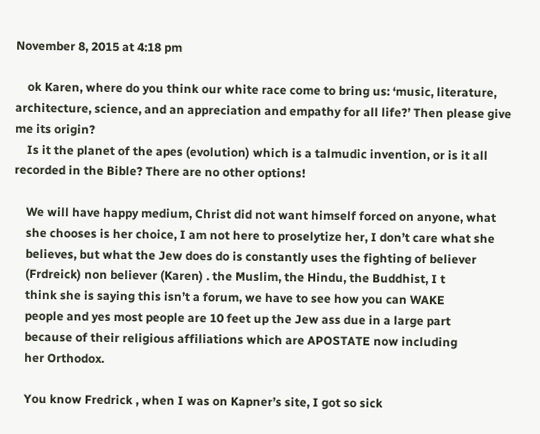November 8, 2015 at 4:18 pm

    ok Karen, where do you think our white race come to bring us: ‘music, literature, architecture, science, and an appreciation and empathy for all life?’ Then please give me its origin?
    Is it the planet of the apes (evolution) which is a talmudic invention, or is it all recorded in the Bible? There are no other options!

    We will have happy medium, Christ did not want himself forced on anyone, what
    she chooses is her choice, I am not here to proselytize her, I don’t care what she
    believes, but what the Jew does do is constantly uses the fighting of believer
    (Frdreick) non believer (Karen) . the Muslim, the Hindu, the Buddhist, I t
    think she is saying this isn’t a forum, we have to see how you can WAKE
    people and yes most people are 10 feet up the Jew ass due in a large part
    because of their religious affiliations which are APOSTATE now including
    her Orthodox.

    You know Fredrick , when I was on Kapner’s site, I got so sick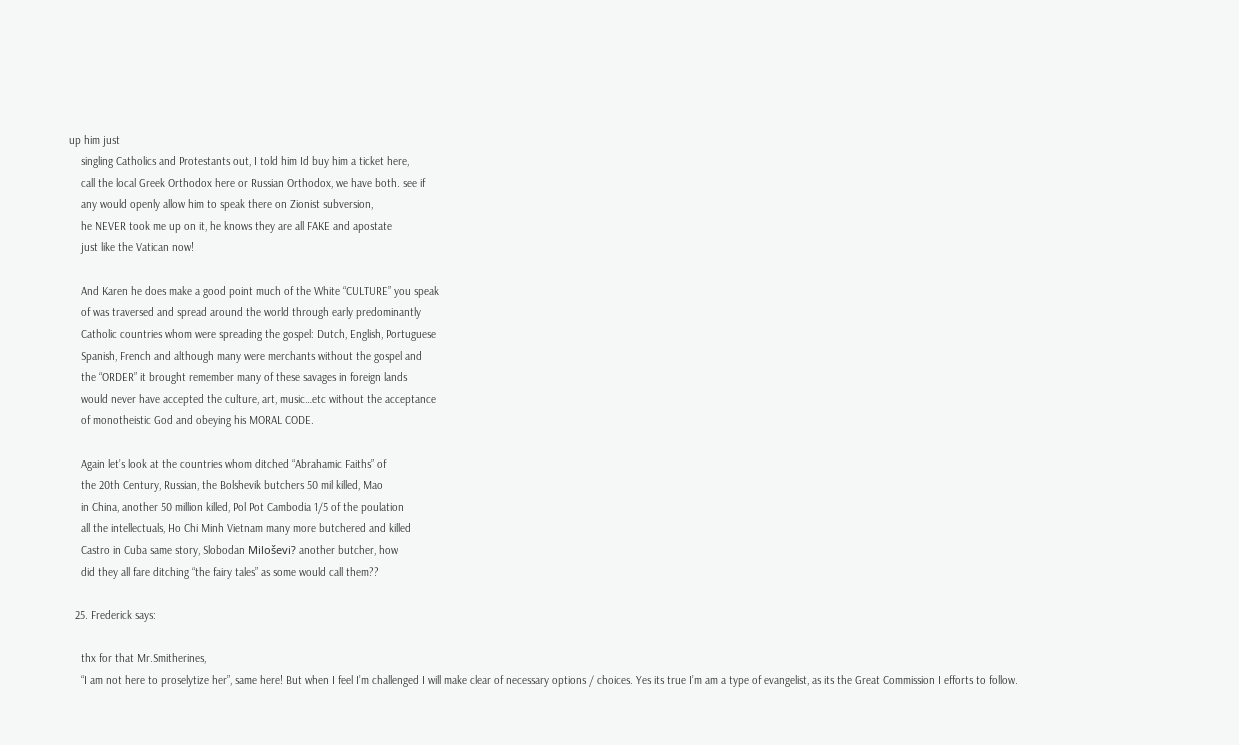up him just
    singling Catholics and Protestants out, I told him Id buy him a ticket here,
    call the local Greek Orthodox here or Russian Orthodox, we have both. see if
    any would openly allow him to speak there on Zionist subversion,
    he NEVER took me up on it, he knows they are all FAKE and apostate
    just like the Vatican now!

    And Karen he does make a good point much of the White “CULTURE” you speak
    of was traversed and spread around the world through early predominantly
    Catholic countries whom were spreading the gospel: Dutch, English, Portuguese
    Spanish, French and although many were merchants without the gospel and
    the “ORDER” it brought remember many of these savages in foreign lands
    would never have accepted the culture, art, music…etc without the acceptance
    of monotheistic God and obeying his MORAL CODE.

    Again let’s look at the countries whom ditched “Abrahamic Faiths” of
    the 20th Century, Russian, the Bolshevik butchers 50 mil killed, Mao
    in China, another 50 million killed, Pol Pot Cambodia 1/5 of the poulation
    all the intellectuals, Ho Chi Minh Vietnam many more butchered and killed
    Castro in Cuba same story, Slobodan Miloševi? another butcher, how
    did they all fare ditching “the fairy tales” as some would call them??

  25. Frederick says:

    thx for that Mr.Smitherines,
    “I am not here to proselytize her”, same here! But when I feel I’m challenged I will make clear of necessary options / choices. Yes its true I’m am a type of evangelist, as its the Great Commission I efforts to follow.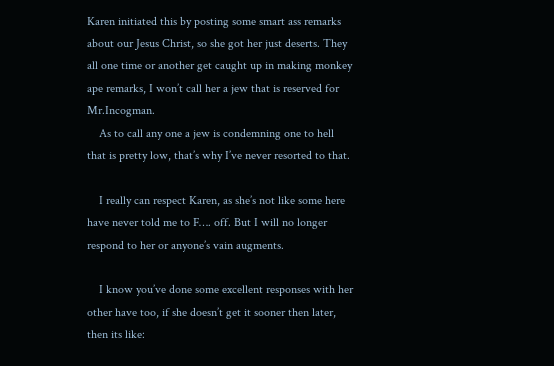Karen initiated this by posting some smart ass remarks about our Jesus Christ, so she got her just deserts. They all one time or another get caught up in making monkey ape remarks, I won’t call her a jew that is reserved for Mr.Incogman.
    As to call any one a jew is condemning one to hell that is pretty low, that’s why I’ve never resorted to that.

    I really can respect Karen, as she’s not like some here have never told me to F…. off. But I will no longer respond to her or anyone’s vain augments.

    I know you’ve done some excellent responses with her other have too, if she doesn’t get it sooner then later, then its like: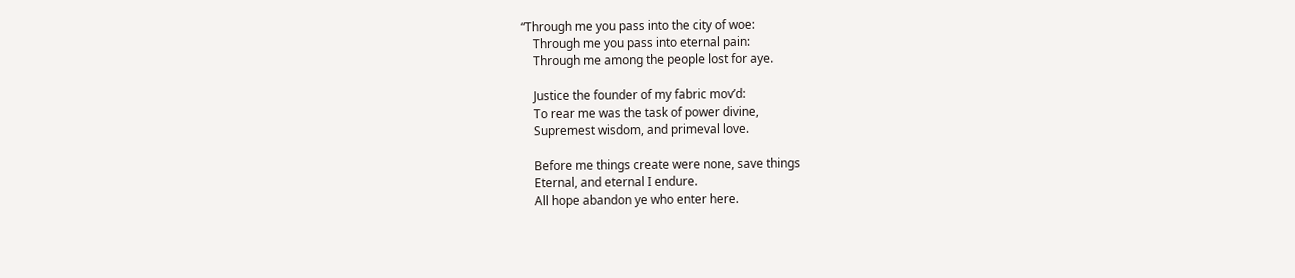“Through me you pass into the city of woe:
    Through me you pass into eternal pain:
    Through me among the people lost for aye.

    Justice the founder of my fabric mov’d:
    To rear me was the task of power divine,
    Supremest wisdom, and primeval love.

    Before me things create were none, save things
    Eternal, and eternal I endure.
    All hope abandon ye who enter here.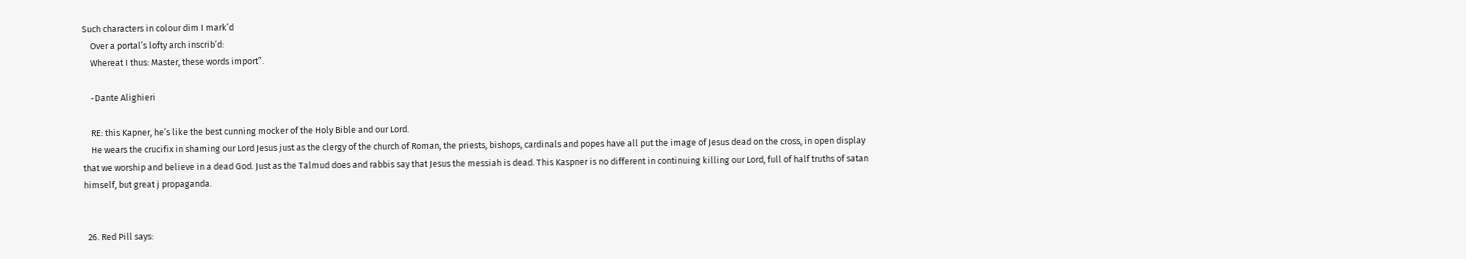Such characters in colour dim I mark’d
    Over a portal’s lofty arch inscrib’d:
    Whereat I thus: Master, these words import”.

    -Dante Alighieri

    RE: this Kapner, he’s like the best cunning mocker of the Holy Bible and our Lord.
    He wears the crucifix in shaming our Lord Jesus just as the clergy of the church of Roman, the priests, bishops, cardinals and popes have all put the image of Jesus dead on the cross, in open display that we worship and believe in a dead God. Just as the Talmud does and rabbis say that Jesus the messiah is dead. This Kaspner is no different in continuing killing our Lord, full of half truths of satan himself, but great j propaganda.


  26. Red Pill says: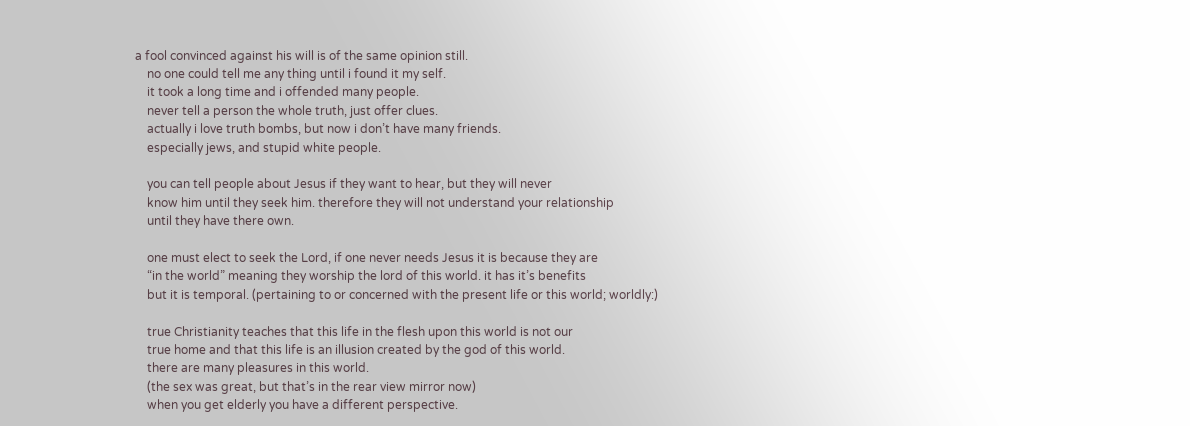a fool convinced against his will is of the same opinion still.
    no one could tell me any thing until i found it my self.
    it took a long time and i offended many people.
    never tell a person the whole truth, just offer clues.
    actually i love truth bombs, but now i don’t have many friends.
    especially jews, and stupid white people.

    you can tell people about Jesus if they want to hear, but they will never
    know him until they seek him. therefore they will not understand your relationship
    until they have there own.

    one must elect to seek the Lord, if one never needs Jesus it is because they are
    “in the world” meaning they worship the lord of this world. it has it’s benefits
    but it is temporal. (pertaining to or concerned with the present life or this world; worldly:)

    true Christianity teaches that this life in the flesh upon this world is not our
    true home and that this life is an illusion created by the god of this world.
    there are many pleasures in this world.
    (the sex was great, but that’s in the rear view mirror now)
    when you get elderly you have a different perspective.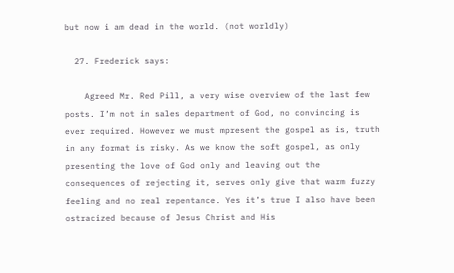but now i am dead in the world. (not worldly)

  27. Frederick says:

    Agreed Mr. Red Pill, a very wise overview of the last few posts. I’m not in sales department of God, no convincing is ever required. However we must mpresent the gospel as is, truth in any format is risky. As we know the soft gospel, as only presenting the love of God only and leaving out the consequences of rejecting it, serves only give that warm fuzzy feeling and no real repentance. Yes it’s true I also have been ostracized because of Jesus Christ and His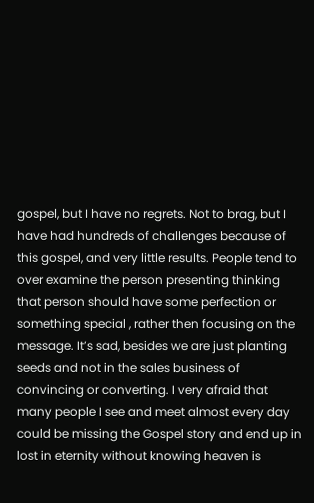gospel, but I have no regrets. Not to brag, but I have had hundreds of challenges because of this gospel, and very little results. People tend to over examine the person presenting thinking that person should have some perfection or something special , rather then focusing on the message. It’s sad, besides we are just planting seeds and not in the sales business of convincing or converting. I very afraid that many people I see and meet almost every day could be missing the Gospel story and end up in lost in eternity without knowing heaven is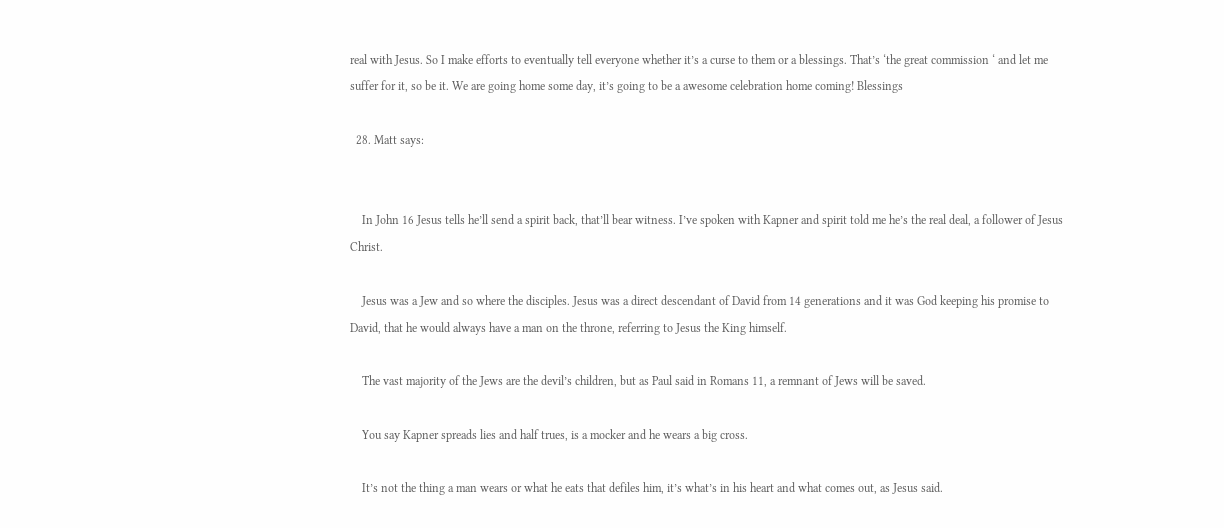real with Jesus. So I make efforts to eventually tell everyone whether it’s a curse to them or a blessings. That’s ‘the great commission ‘ and let me suffer for it, so be it. We are going home some day, it’s going to be a awesome celebration home coming! Blessings

  28. Matt says:


    In John 16 Jesus tells he’ll send a spirit back, that’ll bear witness. I’ve spoken with Kapner and spirit told me he’s the real deal, a follower of Jesus Christ.

    Jesus was a Jew and so where the disciples. Jesus was a direct descendant of David from 14 generations and it was God keeping his promise to David, that he would always have a man on the throne, referring to Jesus the King himself.

    The vast majority of the Jews are the devil’s children, but as Paul said in Romans 11, a remnant of Jews will be saved.

    You say Kapner spreads lies and half trues, is a mocker and he wears a big cross.

    It’s not the thing a man wears or what he eats that defiles him, it’s what’s in his heart and what comes out, as Jesus said.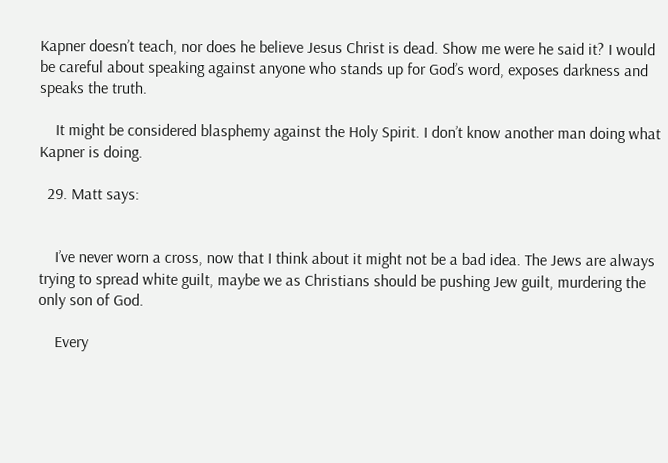Kapner doesn’t teach, nor does he believe Jesus Christ is dead. Show me were he said it? I would be careful about speaking against anyone who stands up for God’s word, exposes darkness and speaks the truth.

    It might be considered blasphemy against the Holy Spirit. I don’t know another man doing what Kapner is doing.

  29. Matt says:


    I’ve never worn a cross, now that I think about it might not be a bad idea. The Jews are always trying to spread white guilt, maybe we as Christians should be pushing Jew guilt, murdering the only son of God.

    Every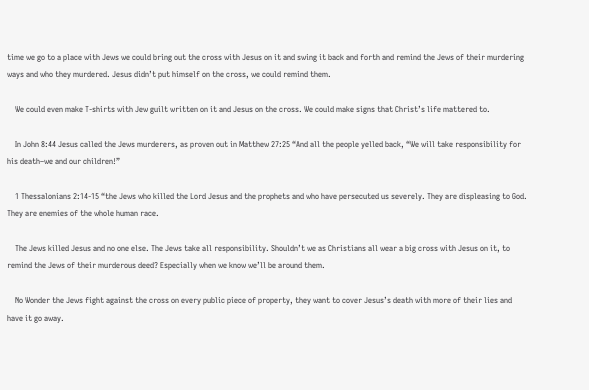time we go to a place with Jews we could bring out the cross with Jesus on it and swing it back and forth and remind the Jews of their murdering ways and who they murdered. Jesus didn’t put himself on the cross, we could remind them.

    We could even make T-shirts with Jew guilt written on it and Jesus on the cross. We could make signs that Christ’s life mattered to.

    In John 8:44 Jesus called the Jews murderers, as proven out in Matthew 27:25 “And all the people yelled back, “We will take responsibility for his death–we and our children!”

    1 Thessalonians 2:14-15 “the Jews who killed the Lord Jesus and the prophets and who have persecuted us severely. They are displeasing to God. They are enemies of the whole human race.

    The Jews killed Jesus and no one else. The Jews take all responsibility. Shouldn’t we as Christians all wear a big cross with Jesus on it, to remind the Jews of their murderous deed? Especially when we know we’ll be around them.

    No Wonder the Jews fight against the cross on every public piece of property, they want to cover Jesus’s death with more of their lies and have it go away.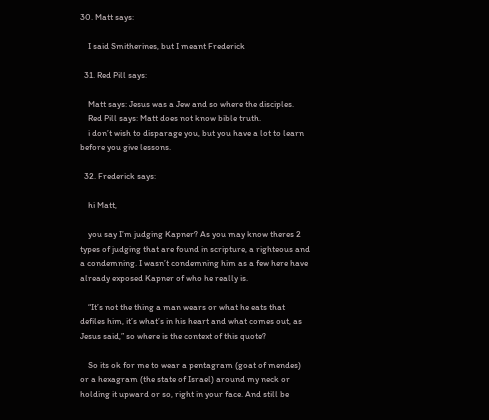30. Matt says:

    I said Smitherines, but I meant Frederick

  31. Red Pill says:

    Matt says: Jesus was a Jew and so where the disciples.
    Red Pill says: Matt does not know bible truth.
    i don’t wish to disparage you, but you have a lot to learn before you give lessons.

  32. Frederick says:

    hi Matt,

    you say I’m judging Kapner? As you may know theres 2 types of judging that are found in scripture, a righteous and a condemning. I wasn’t condemning him as a few here have already exposed Kapner of who he really is.

    “It’s not the thing a man wears or what he eats that defiles him, it’s what’s in his heart and what comes out, as Jesus said,” so where is the context of this quote?

    So its ok for me to wear a pentagram (goat of mendes) or a hexagram (the state of Israel) around my neck or holding it upward or so, right in your face. And still be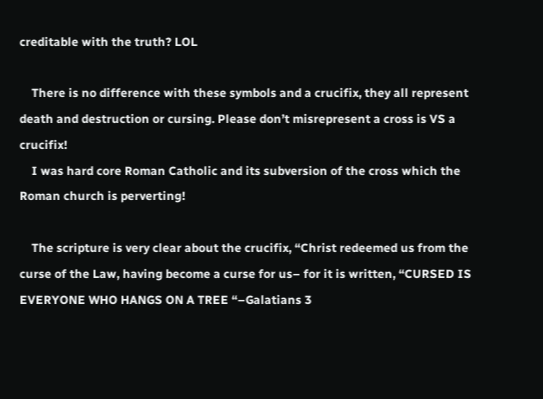creditable with the truth? LOL

    There is no difference with these symbols and a crucifix, they all represent death and destruction or cursing. Please don’t misrepresent a cross is VS a crucifix!
    I was hard core Roman Catholic and its subversion of the cross which the Roman church is perverting!

    The scripture is very clear about the crucifix, “Christ redeemed us from the curse of the Law, having become a curse for us– for it is written, “CURSED IS EVERYONE WHO HANGS ON A TREE “–Galatians 3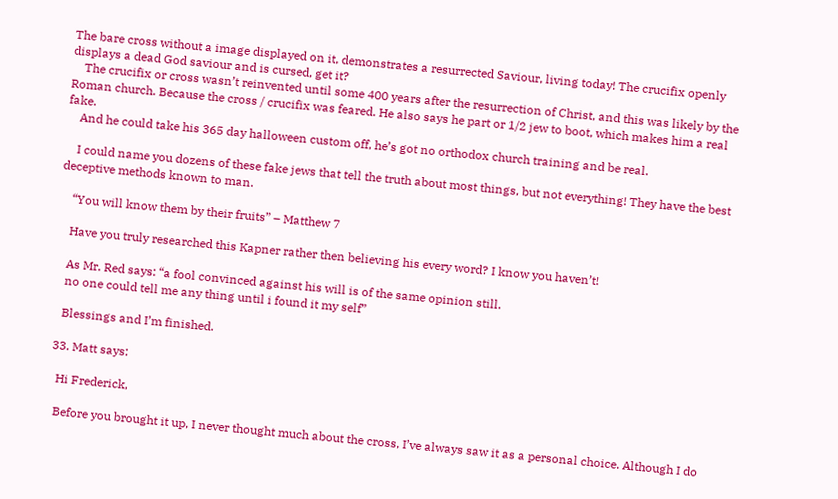The bare cross without a image displayed on it, demonstrates a resurrected Saviour, living today! The crucifix openly displays a dead God saviour and is cursed, get it?
    The crucifix or cross wasn’t reinvented until some 400 years after the resurrection of Christ, and this was likely by the Roman church. Because the cross / crucifix was feared. He also says he part or 1/2 jew to boot, which makes him a real fake.
    And he could take his 365 day halloween custom off, he’s got no orthodox church training and be real.

    I could name you dozens of these fake jews that tell the truth about most things, but not everything! They have the best deceptive methods known to man.

    “You will know them by their fruits” – Matthew 7

    Have you truly researched this Kapner rather then believing his every word? I know you haven’t!

    As Mr. Red says: “a fool convinced against his will is of the same opinion still.
    no one could tell me any thing until i found it my self”

    Blessings and I’m finished.

  33. Matt says:

    Hi Frederick,

    Before you brought it up, I never thought much about the cross, I’ve always saw it as a personal choice. Although I do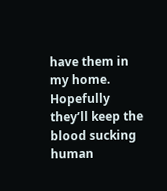have them in my home. Hopefully they’ll keep the blood sucking human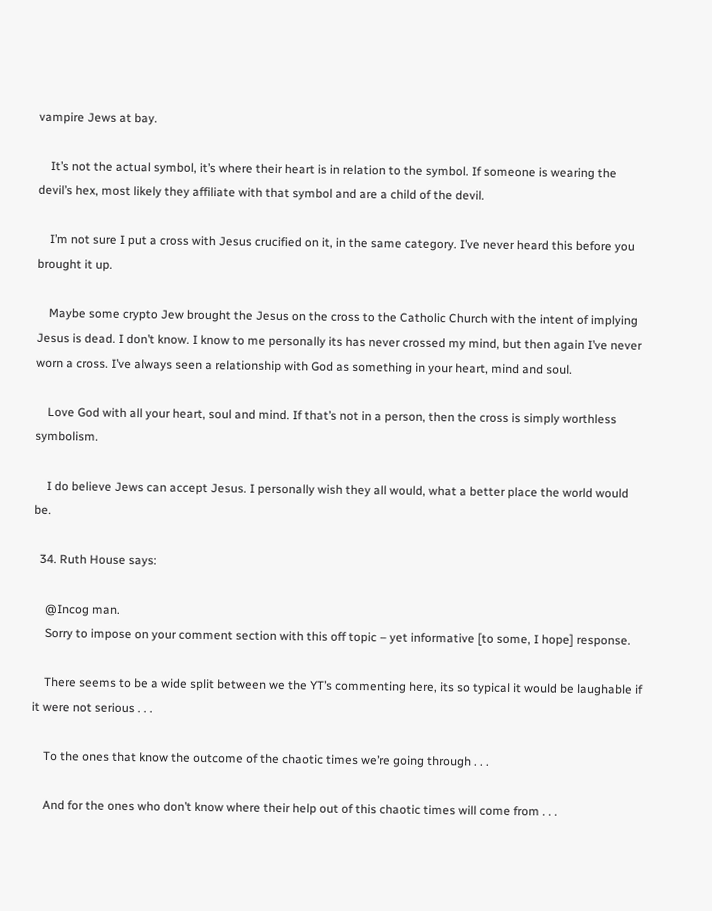vampire Jews at bay.

    It’s not the actual symbol, it’s where their heart is in relation to the symbol. If someone is wearing the devil’s hex, most likely they affiliate with that symbol and are a child of the devil.

    I’m not sure I put a cross with Jesus crucified on it, in the same category. I’ve never heard this before you brought it up.

    Maybe some crypto Jew brought the Jesus on the cross to the Catholic Church with the intent of implying Jesus is dead. I don’t know. I know to me personally its has never crossed my mind, but then again I’ve never worn a cross. I’ve always seen a relationship with God as something in your heart, mind and soul.

    Love God with all your heart, soul and mind. If that’s not in a person, then the cross is simply worthless symbolism.

    I do believe Jews can accept Jesus. I personally wish they all would, what a better place the world would be.

  34. Ruth House says:

    @Incog man.
    Sorry to impose on your comment section with this off topic – yet informative [to some, I hope] response.

    There seems to be a wide split between we the YT’s commenting here, its so typical it would be laughable if it were not serious . . .

    To the ones that know the outcome of the chaotic times we’re going through . . .

    And for the ones who don’t know where their help out of this chaotic times will come from . . .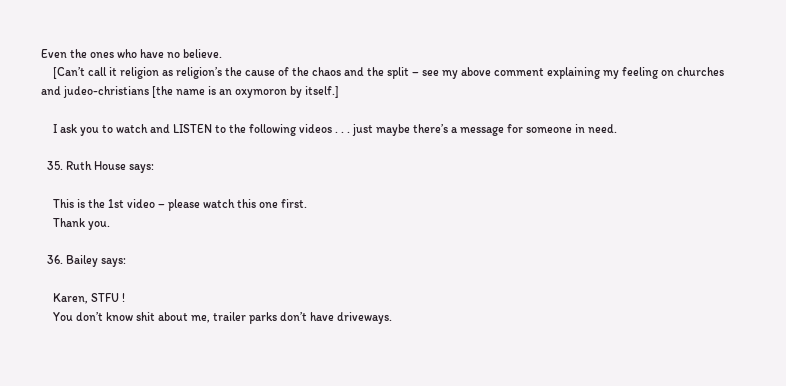Even the ones who have no believe.
    [Can’t call it religion as religion’s the cause of the chaos and the split – see my above comment explaining my feeling on churches and judeo-christians [the name is an oxymoron by itself.]

    I ask you to watch and LISTEN to the following videos . . . just maybe there’s a message for someone in need.

  35. Ruth House says:

    This is the 1st video – please watch this one first.
    Thank you.

  36. Bailey says:

    Karen, STFU !
    You don’t know shit about me, trailer parks don’t have driveways.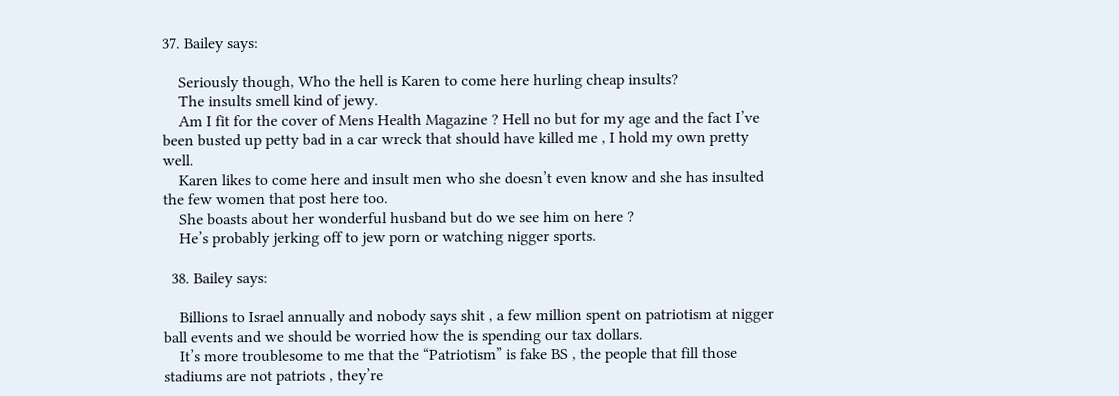37. Bailey says:

    Seriously though, Who the hell is Karen to come here hurling cheap insults?
    The insults smell kind of jewy.
    Am I fit for the cover of Mens Health Magazine ? Hell no but for my age and the fact I’ve been busted up petty bad in a car wreck that should have killed me , I hold my own pretty well.
    Karen likes to come here and insult men who she doesn’t even know and she has insulted the few women that post here too.
    She boasts about her wonderful husband but do we see him on here ?
    He’s probably jerking off to jew porn or watching nigger sports.

  38. Bailey says:

    Billions to Israel annually and nobody says shit , a few million spent on patriotism at nigger ball events and we should be worried how the is spending our tax dollars.
    It’s more troublesome to me that the “Patriotism” is fake BS , the people that fill those stadiums are not patriots , they’re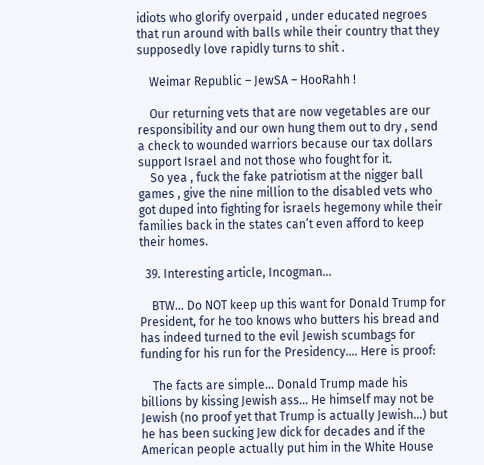idiots who glorify overpaid , under educated negroes that run around with balls while their country that they supposedly love rapidly turns to shit .

    Weimar Republic – JewSA – HooRahh !

    Our returning vets that are now vegetables are our responsibility and our own hung them out to dry , send a check to wounded warriors because our tax dollars support Israel and not those who fought for it.
    So yea , fuck the fake patriotism at the nigger ball games , give the nine million to the disabled vets who got duped into fighting for israels hegemony while their families back in the states can’t even afford to keep their homes.

  39. Interesting article, Incogman…

    BTW… Do NOT keep up this want for Donald Trump for President, for he too knows who butters his bread and has indeed turned to the evil Jewish scumbags for funding for his run for the Presidency…. Here is proof:

    The facts are simple… Donald Trump made his billions by kissing Jewish ass… He himself may not be Jewish (no proof yet that Trump is actually Jewish…) but he has been sucking Jew dick for decades and if the American people actually put him in the White House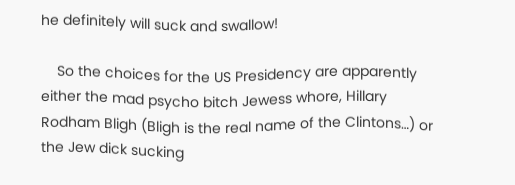he definitely will suck and swallow!

    So the choices for the US Presidency are apparently either the mad psycho bitch Jewess whore, Hillary Rodham Bligh (Bligh is the real name of the Clintons…) or the Jew dick sucking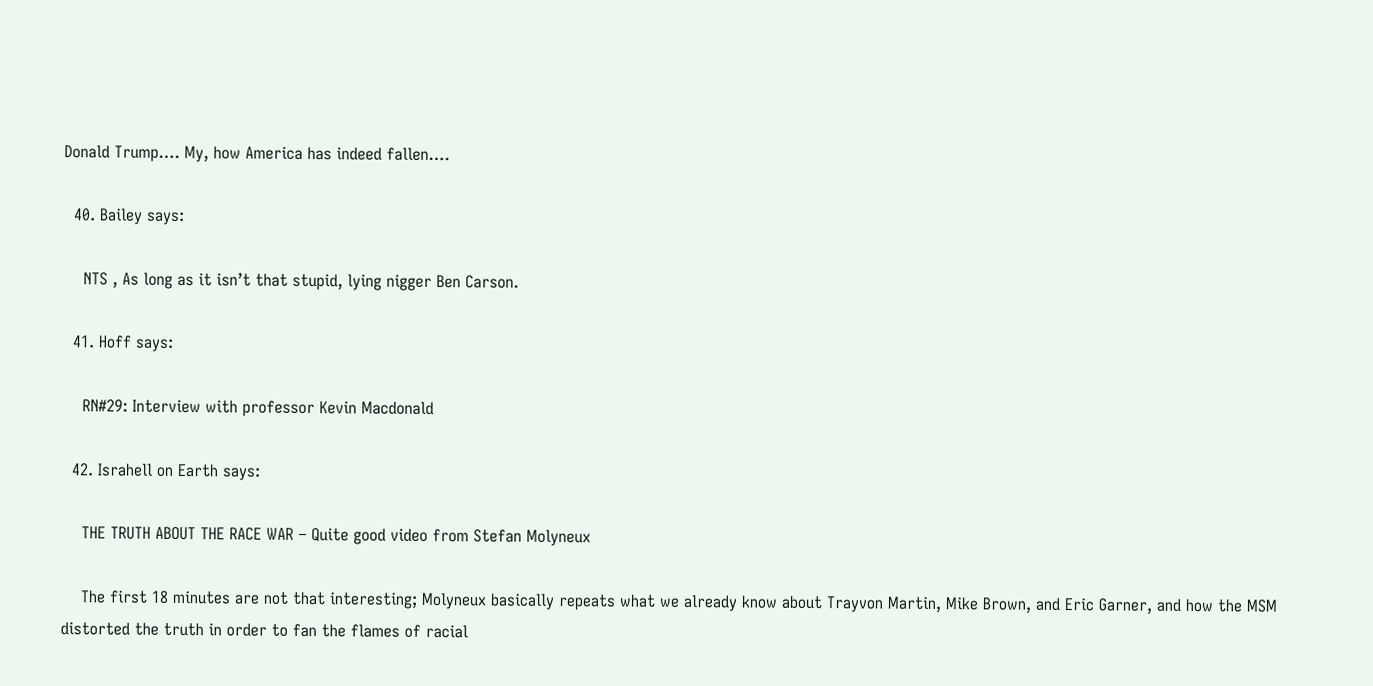Donald Trump…. My, how America has indeed fallen….

  40. Bailey says:

    NTS , As long as it isn’t that stupid, lying nigger Ben Carson.

  41. Hoff says:

    RN#29: Interview with professor Kevin Macdonald

  42. Israhell on Earth says:

    THE TRUTH ABOUT THE RACE WAR – Quite good video from Stefan Molyneux

    The first 18 minutes are not that interesting; Molyneux basically repeats what we already know about Trayvon Martin, Mike Brown, and Eric Garner, and how the MSM distorted the truth in order to fan the flames of racial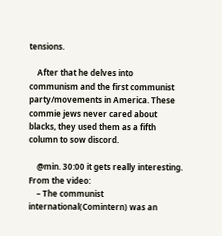tensions.

    After that he delves into communism and the first communist party/movements in America. These commie jews never cared about blacks, they used them as a fifth column to sow discord.

    @min. 30:00 it gets really interesting. From the video:
    – The communist international(Comintern) was an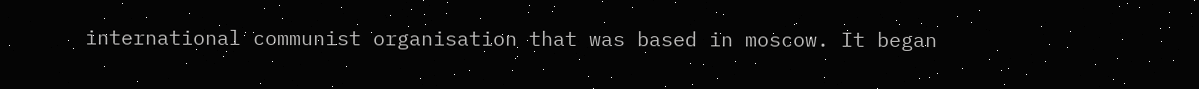international communist organisation that was based in moscow. It began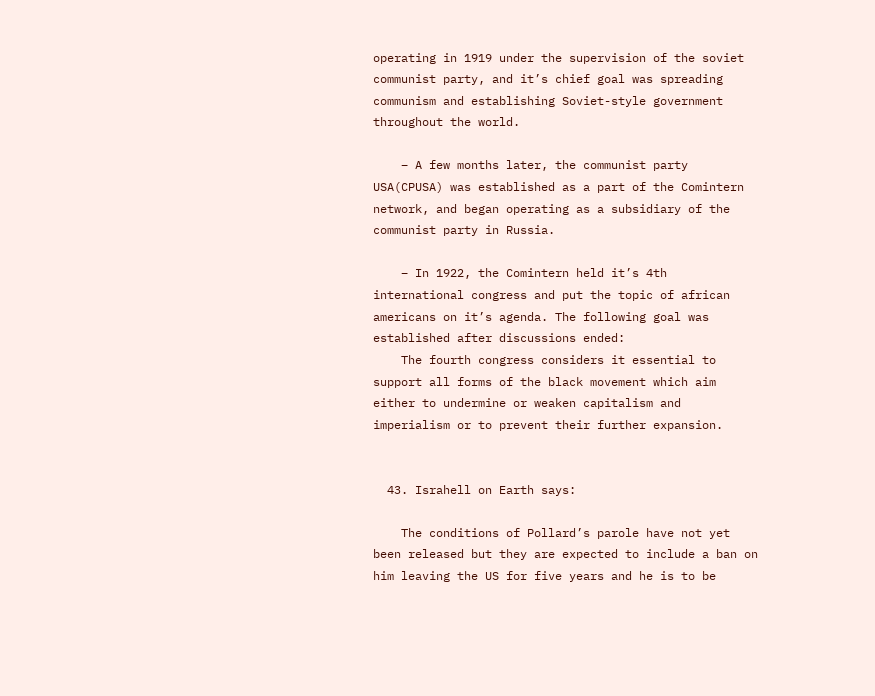operating in 1919 under the supervision of the soviet communist party, and it’s chief goal was spreading communism and establishing Soviet-style government throughout the world.

    – A few months later, the communist party USA(CPUSA) was established as a part of the Comintern network, and began operating as a subsidiary of the communist party in Russia.

    – In 1922, the Comintern held it’s 4th international congress and put the topic of african americans on it’s agenda. The following goal was established after discussions ended:
    The fourth congress considers it essential to support all forms of the black movement which aim either to undermine or weaken capitalism and imperialism or to prevent their further expansion.


  43. Israhell on Earth says:

    The conditions of Pollard’s parole have not yet been released but they are expected to include a ban on him leaving the US for five years and he is to be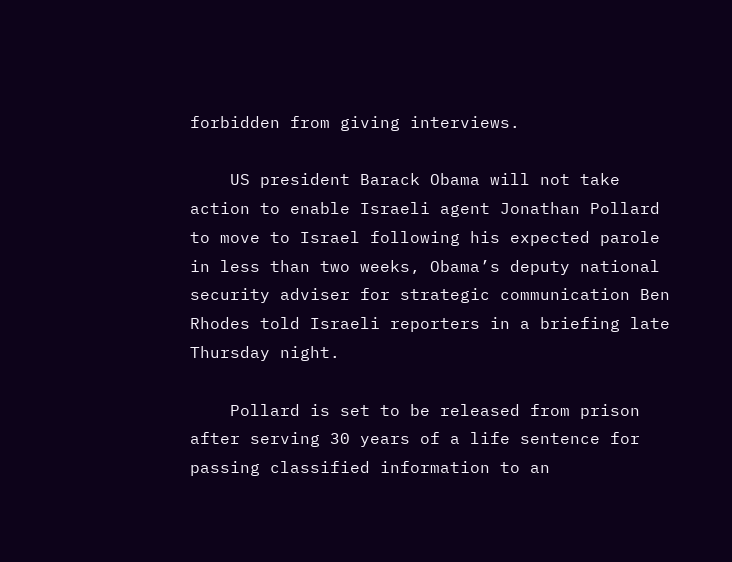forbidden from giving interviews.

    US president Barack Obama will not take action to enable Israeli agent Jonathan Pollard to move to Israel following his expected parole in less than two weeks, Obama’s deputy national security adviser for strategic communication Ben Rhodes told Israeli reporters in a briefing late Thursday night.

    Pollard is set to be released from prison after serving 30 years of a life sentence for passing classified information to an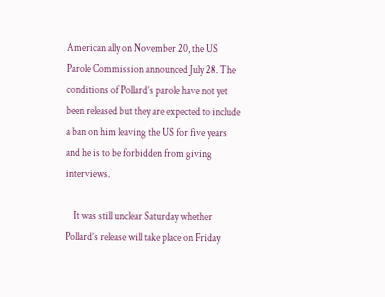American ally on November 20, the US Parole Commission announced July 28. The conditions of Pollard’s parole have not yet been released but they are expected to include a ban on him leaving the US for five years and he is to be forbidden from giving interviews.

    It was still unclear Saturday whether Pollard’s release will take place on Friday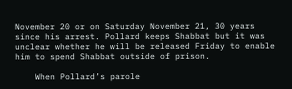November 20 or on Saturday November 21, 30 years since his arrest. Pollard keeps Shabbat but it was unclear whether he will be released Friday to enable him to spend Shabbat outside of prison.

    When Pollard’s parole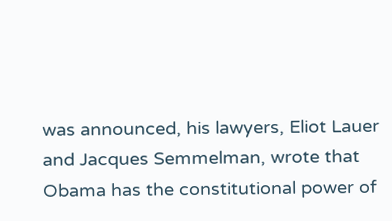was announced, his lawyers, Eliot Lauer and Jacques Semmelman, wrote that Obama has the constitutional power of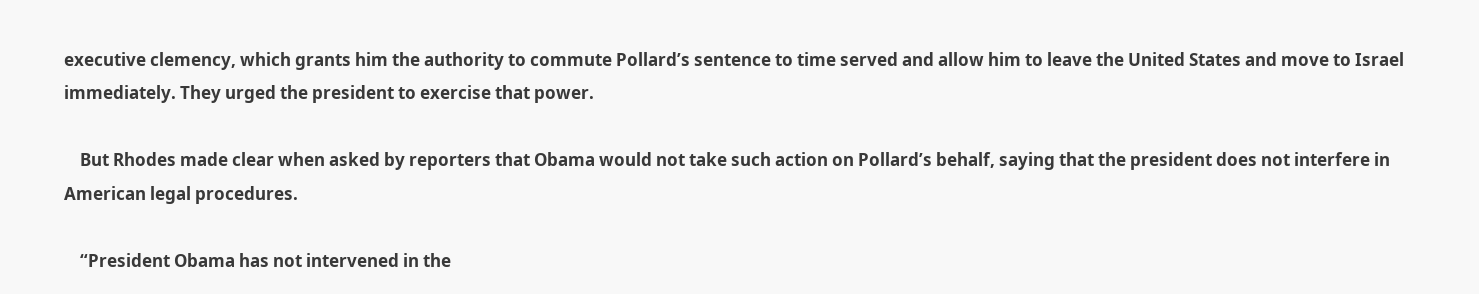executive clemency, which grants him the authority to commute Pollard’s sentence to time served and allow him to leave the United States and move to Israel immediately. They urged the president to exercise that power.

    But Rhodes made clear when asked by reporters that Obama would not take such action on Pollard’s behalf, saying that the president does not interfere in American legal procedures.

    “President Obama has not intervened in the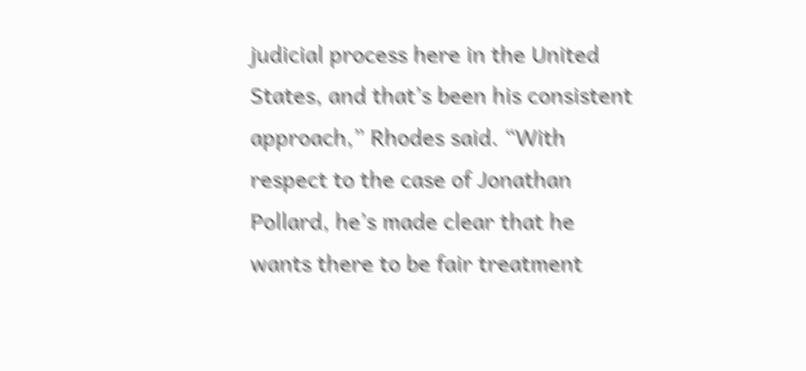judicial process here in the United States, and that’s been his consistent approach,” Rhodes said. “With respect to the case of Jonathan Pollard, he’s made clear that he wants there to be fair treatment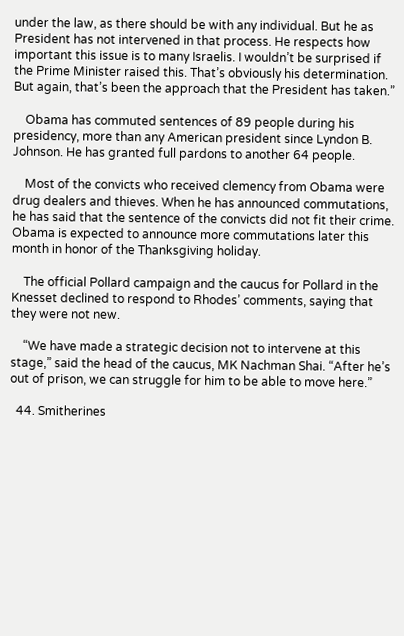under the law, as there should be with any individual. But he as President has not intervened in that process. He respects how important this issue is to many Israelis. I wouldn’t be surprised if the Prime Minister raised this. That’s obviously his determination. But again, that’s been the approach that the President has taken.”

    Obama has commuted sentences of 89 people during his presidency, more than any American president since Lyndon B. Johnson. He has granted full pardons to another 64 people.

    Most of the convicts who received clemency from Obama were drug dealers and thieves. When he has announced commutations, he has said that the sentence of the convicts did not fit their crime. Obama is expected to announce more commutations later this month in honor of the Thanksgiving holiday.

    The official Pollard campaign and the caucus for Pollard in the Knesset declined to respond to Rhodes’ comments, saying that they were not new.

    “We have made a strategic decision not to intervene at this stage,” said the head of the caucus, MK Nachman Shai. “After he’s out of prison, we can struggle for him to be able to move here.”

  44. Smitherines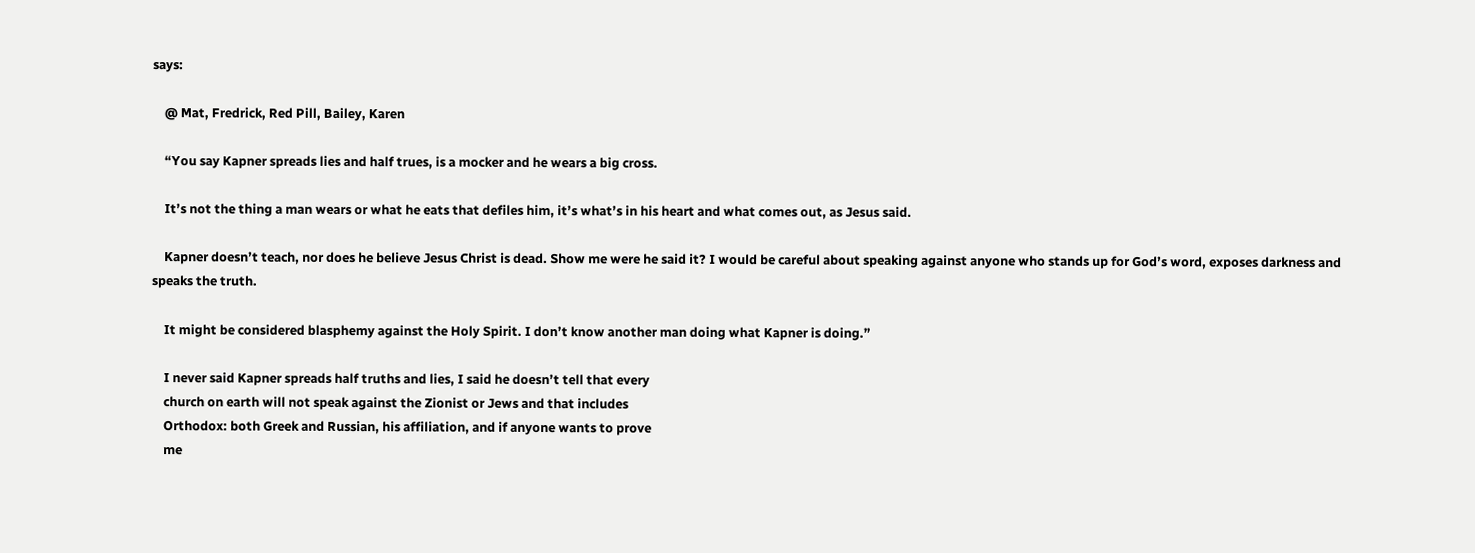says:

    @ Mat, Fredrick, Red Pill, Bailey, Karen

    “You say Kapner spreads lies and half trues, is a mocker and he wears a big cross.

    It’s not the thing a man wears or what he eats that defiles him, it’s what’s in his heart and what comes out, as Jesus said.

    Kapner doesn’t teach, nor does he believe Jesus Christ is dead. Show me were he said it? I would be careful about speaking against anyone who stands up for God’s word, exposes darkness and speaks the truth.

    It might be considered blasphemy against the Holy Spirit. I don’t know another man doing what Kapner is doing.”

    I never said Kapner spreads half truths and lies, I said he doesn’t tell that every
    church on earth will not speak against the Zionist or Jews and that includes
    Orthodox: both Greek and Russian, his affiliation, and if anyone wants to prove
    me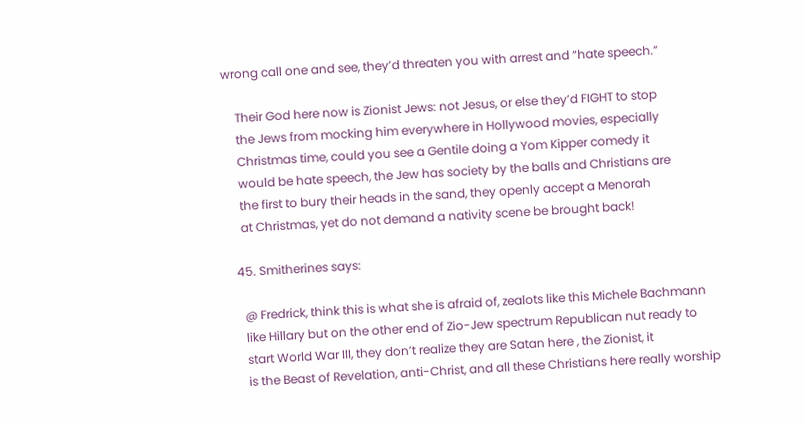wrong call one and see, they’d threaten you with arrest and “hate speech.”

    Their God here now is Zionist Jews: not Jesus, or else they’d FIGHT to stop
    the Jews from mocking him everywhere in Hollywood movies, especially
    Christmas time, could you see a Gentile doing a Yom Kipper comedy it
    would be hate speech, the Jew has society by the balls and Christians are
    the first to bury their heads in the sand, they openly accept a Menorah
    at Christmas, yet do not demand a nativity scene be brought back!

  45. Smitherines says:

    @ Fredrick, think this is what she is afraid of, zealots like this Michele Bachmann
    like Hillary but on the other end of Zio-Jew spectrum Republican nut ready to
    start World War III, they don’t realize they are Satan here , the Zionist, it
    is the Beast of Revelation, anti-Christ, and all these Christians here really worship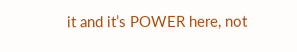it and it’s POWER here, not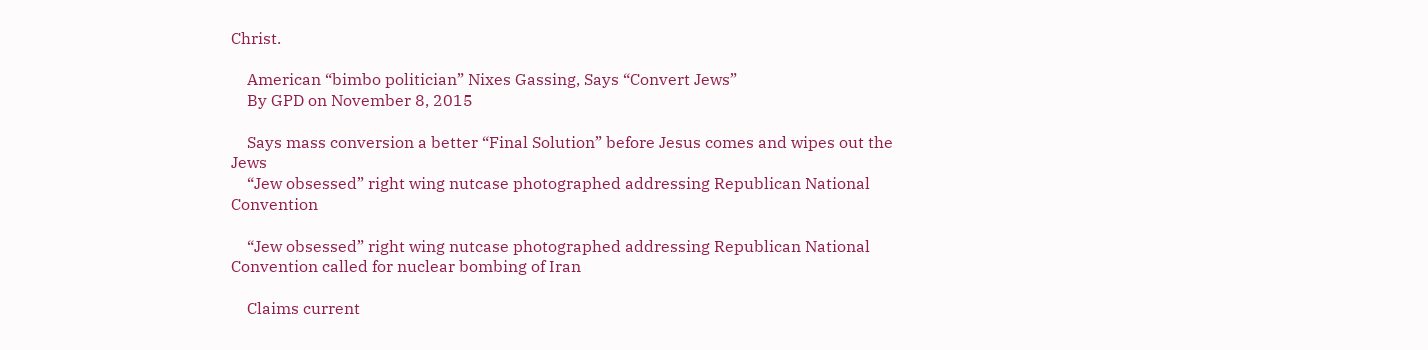Christ.

    American “bimbo politician” Nixes Gassing, Says “Convert Jews”
    By GPD on November 8, 2015

    Says mass conversion a better “Final Solution” before Jesus comes and wipes out the Jews
    “Jew obsessed” right wing nutcase photographed addressing Republican National Convention

    “Jew obsessed” right wing nutcase photographed addressing Republican National Convention called for nuclear bombing of Iran

    Claims current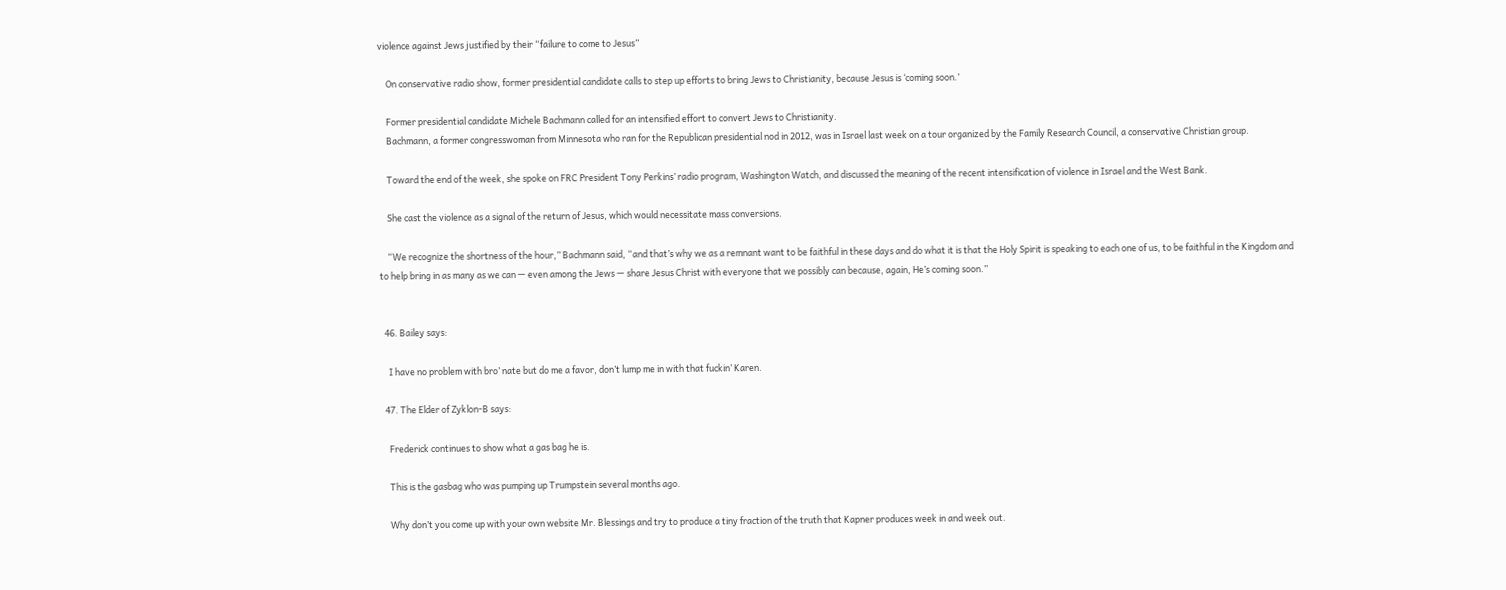violence against Jews justified by their “failure to come to Jesus”

    On conservative radio show, former presidential candidate calls to step up efforts to bring Jews to Christianity, because Jesus is ‘coming soon.’

    Former presidential candidate Michele Bachmann called for an intensified effort to convert Jews to Christianity.
    Bachmann, a former congresswoman from Minnesota who ran for the Republican presidential nod in 2012, was in Israel last week on a tour organized by the Family Research Council, a conservative Christian group.

    Toward the end of the week, she spoke on FRC President Tony Perkins’ radio program, Washington Watch, and discussed the meaning of the recent intensification of violence in Israel and the West Bank.

    She cast the violence as a signal of the return of Jesus, which would necessitate mass conversions.

    “We recognize the shortness of the hour,” Bachmann said, “and that’s why we as a remnant want to be faithful in these days and do what it is that the Holy Spirit is speaking to each one of us, to be faithful in the Kingdom and to help bring in as many as we can — even among the Jews — share Jesus Christ with everyone that we possibly can because, again, He’s coming soon.”


  46. Bailey says:

    I have no problem with bro’ nate but do me a favor, don’t lump me in with that fuckin’ Karen.

  47. The Elder of Zyklon-B says:

    Frederick continues to show what a gas bag he is.

    This is the gasbag who was pumping up Trumpstein several months ago.

    Why don’t you come up with your own website Mr. Blessings and try to produce a tiny fraction of the truth that Kapner produces week in and week out.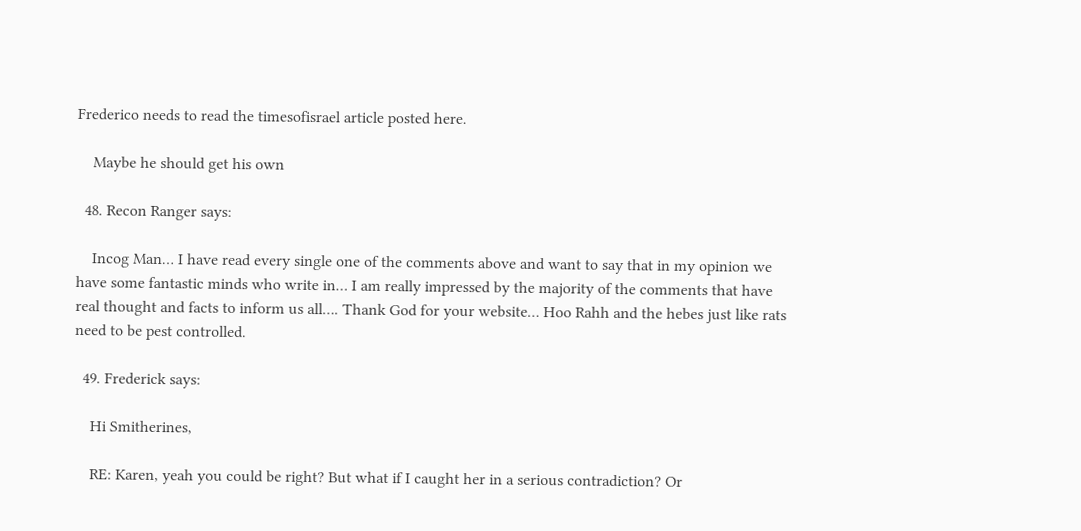Frederico needs to read the timesofisrael article posted here.

    Maybe he should get his own

  48. Recon Ranger says:

    Incog Man… I have read every single one of the comments above and want to say that in my opinion we have some fantastic minds who write in… I am really impressed by the majority of the comments that have real thought and facts to inform us all…. Thank God for your website… Hoo Rahh and the hebes just like rats need to be pest controlled.

  49. Frederick says:

    Hi Smitherines,

    RE: Karen, yeah you could be right? But what if I caught her in a serious contradiction? Or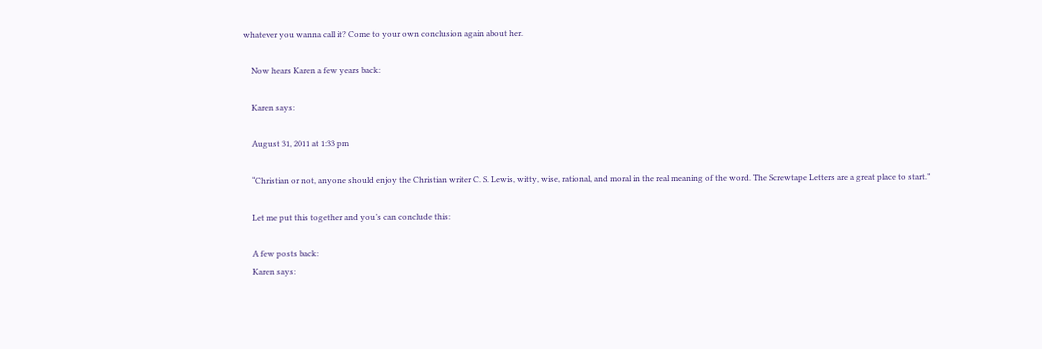whatever you wanna call it? Come to your own conclusion again about her.

    Now hears Karen a few years back:

    Karen says:

    August 31, 2011 at 1:33 pm

    “Christian or not, anyone should enjoy the Christian writer C. S. Lewis, witty, wise, rational, and moral in the real meaning of the word. The Screwtape Letters are a great place to start.”

    Let me put this together and you’s can conclude this:

    A few posts back:
    Karen says: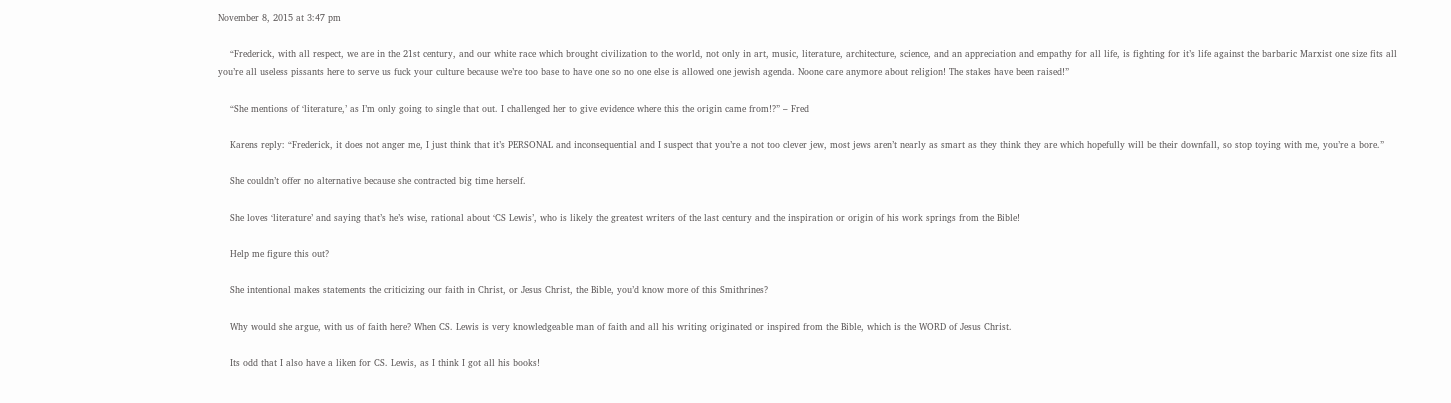November 8, 2015 at 3:47 pm

    “Frederick, with all respect, we are in the 21st century, and our white race which brought civilization to the world, not only in art, music, literature, architecture, science, and an appreciation and empathy for all life, is fighting for it’s life against the barbaric Marxist one size fits all you’re all useless pissants here to serve us fuck your culture because we’re too base to have one so no one else is allowed one jewish agenda. Noone care anymore about religion! The stakes have been raised!”

    “She mentions of ‘literature,’ as I’m only going to single that out. I challenged her to give evidence where this the origin came from!?” – Fred

    Karens reply: “Frederick, it does not anger me, I just think that it’s PERSONAL and inconsequential and I suspect that you’re a not too clever jew, most jews aren’t nearly as smart as they think they are which hopefully will be their downfall, so stop toying with me, you’re a bore.”

    She couldn’t offer no alternative because she contracted big time herself.

    She loves ‘literature’ and saying that’s he’s wise, rational about ‘CS Lewis’, who is likely the greatest writers of the last century and the inspiration or origin of his work springs from the Bible!

    Help me figure this out?

    She intentional makes statements the criticizing our faith in Christ, or Jesus Christ, the Bible, you’d know more of this Smithrines?

    Why would she argue, with us of faith here? When CS. Lewis is very knowledgeable man of faith and all his writing originated or inspired from the Bible, which is the WORD of Jesus Christ.

    Its odd that I also have a liken for CS. Lewis, as I think I got all his books!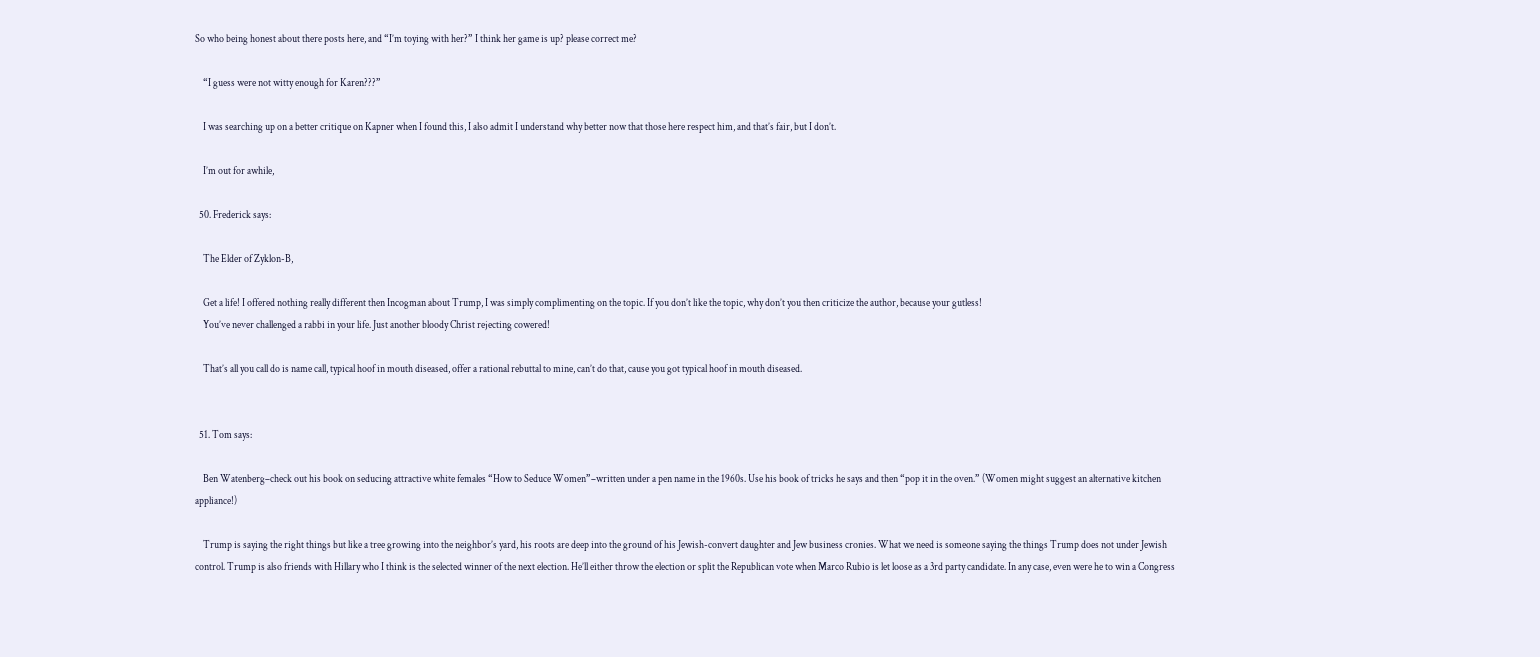So who being honest about there posts here, and “I’m toying with her?” I think her game is up? please correct me?

    “I guess were not witty enough for Karen???”

    I was searching up on a better critique on Kapner when I found this, I also admit I understand why better now that those here respect him, and that’s fair, but I don’t.

    I’m out for awhile,

  50. Frederick says:

    The Elder of Zyklon-B,

    Get a life! I offered nothing really different then Incogman about Trump, I was simply complimenting on the topic. If you don’t like the topic, why don’t you then criticize the author, because your gutless!
    You’ve never challenged a rabbi in your life. Just another bloody Christ rejecting cowered!

    That’s all you call do is name call, typical hoof in mouth diseased, offer a rational rebuttal to mine, can’t do that, cause you got typical hoof in mouth diseased.


  51. Tom says:

    Ben Watenberg–check out his book on seducing attractive white females “How to Seduce Women”–written under a pen name in the 1960s. Use his book of tricks he says and then “pop it in the oven.” (Women might suggest an alternative kitchen appliance!)

    Trump is saying the right things but like a tree growing into the neighbor’s yard, his roots are deep into the ground of his Jewish-convert daughter and Jew business cronies. What we need is someone saying the things Trump does not under Jewish control. Trump is also friends with Hillary who I think is the selected winner of the next election. He’ll either throw the election or split the Republican vote when Marco Rubio is let loose as a 3rd party candidate. In any case, even were he to win a Congress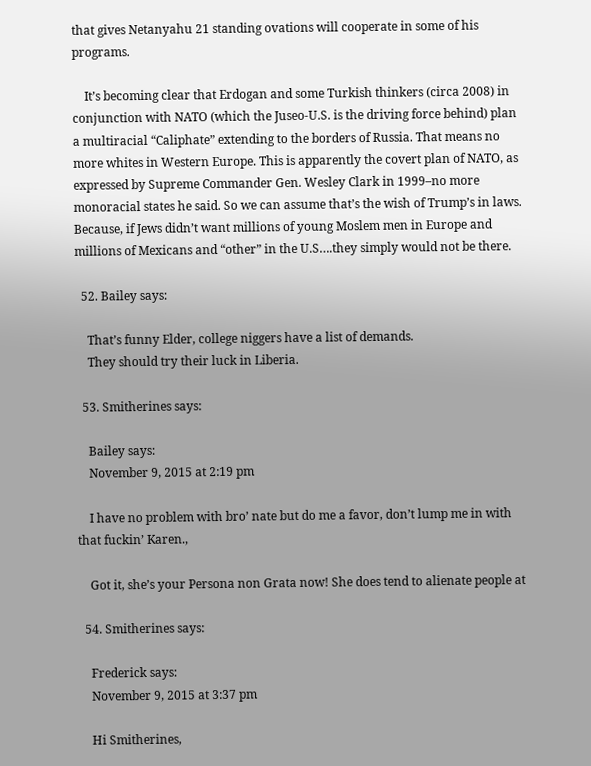that gives Netanyahu 21 standing ovations will cooperate in some of his programs.

    It’s becoming clear that Erdogan and some Turkish thinkers (circa 2008) in conjunction with NATO (which the Juseo-U.S. is the driving force behind) plan a multiracial “Caliphate” extending to the borders of Russia. That means no more whites in Western Europe. This is apparently the covert plan of NATO, as expressed by Supreme Commander Gen. Wesley Clark in 1999–no more monoracial states he said. So we can assume that’s the wish of Trump’s in laws. Because, if Jews didn’t want millions of young Moslem men in Europe and millions of Mexicans and “other” in the U.S….they simply would not be there.

  52. Bailey says:

    That’s funny Elder, college niggers have a list of demands.
    They should try their luck in Liberia.

  53. Smitherines says:

    Bailey says:
    November 9, 2015 at 2:19 pm

    I have no problem with bro’ nate but do me a favor, don’t lump me in with that fuckin’ Karen.,

    Got it, she’s your Persona non Grata now! She does tend to alienate people at

  54. Smitherines says:

    Frederick says:
    November 9, 2015 at 3:37 pm

    Hi Smitherines,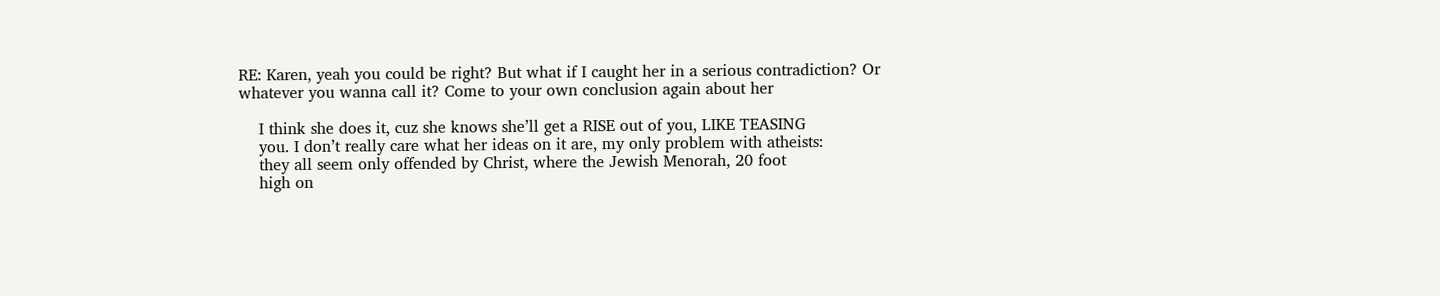RE: Karen, yeah you could be right? But what if I caught her in a serious contradiction? Or whatever you wanna call it? Come to your own conclusion again about her

    I think she does it, cuz she knows she’ll get a RISE out of you, LIKE TEASING
    you. I don’t really care what her ideas on it are, my only problem with atheists:
    they all seem only offended by Christ, where the Jewish Menorah, 20 foot
    high on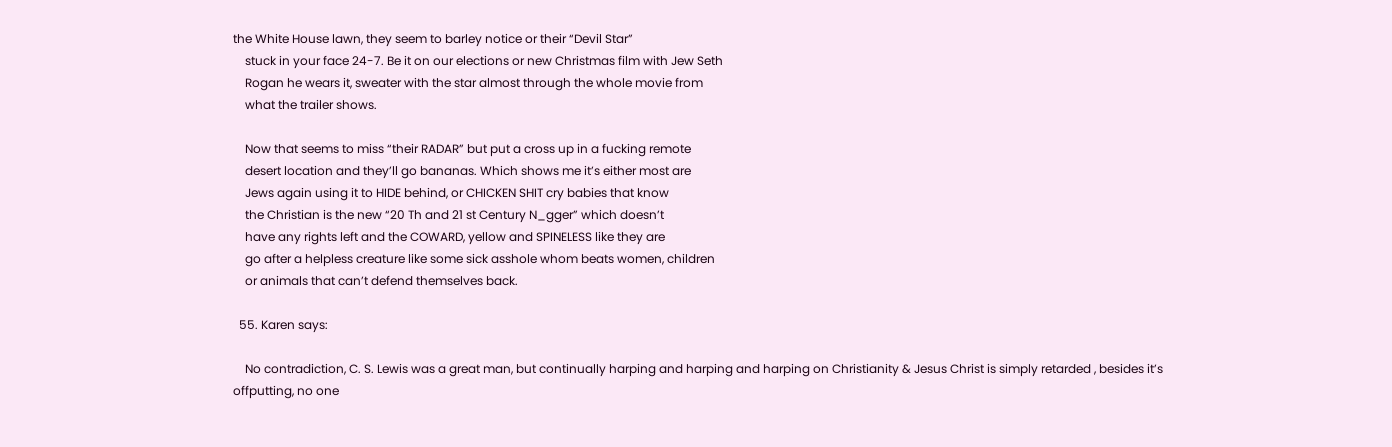the White House lawn, they seem to barley notice or their “Devil Star”
    stuck in your face 24-7. Be it on our elections or new Christmas film with Jew Seth
    Rogan he wears it, sweater with the star almost through the whole movie from
    what the trailer shows.

    Now that seems to miss “their RADAR” but put a cross up in a fucking remote
    desert location and they’ll go bananas. Which shows me it’s either most are
    Jews again using it to HIDE behind, or CHICKEN SHIT cry babies that know
    the Christian is the new “20 Th and 21 st Century N_gger” which doesn’t
    have any rights left and the COWARD, yellow and SPINELESS like they are
    go after a helpless creature like some sick asshole whom beats women, children
    or animals that can’t defend themselves back.

  55. Karen says:

    No contradiction, C. S. Lewis was a great man, but continually harping and harping and harping on Christianity & Jesus Christ is simply retarded , besides it’s offputting, no one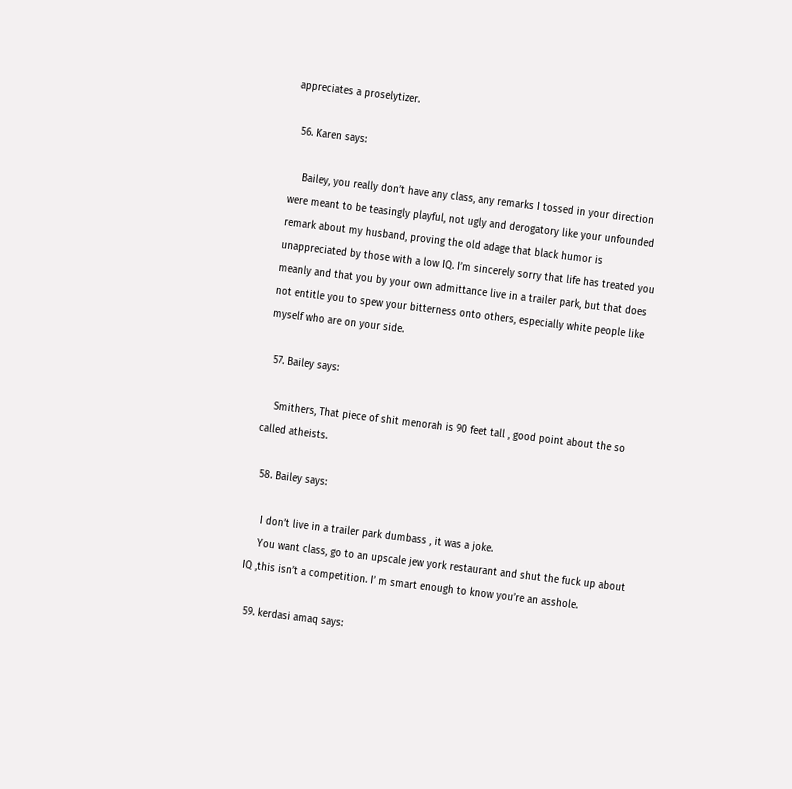appreciates a proselytizer.

  56. Karen says:

    Bailey, you really don’t have any class, any remarks I tossed in your direction were meant to be teasingly playful, not ugly and derogatory like your unfounded remark about my husband, proving the old adage that black humor is unappreciated by those with a low IQ. I’m sincerely sorry that life has treated you meanly and that you by your own admittance live in a trailer park, but that does not entitle you to spew your bitterness onto others, especially white people like myself who are on your side.

  57. Bailey says:

    Smithers, That piece of shit menorah is 90 feet tall , good point about the so called atheists.

  58. Bailey says:

    I don’t live in a trailer park dumbass , it was a joke.
    You want class, go to an upscale jew york restaurant and shut the fuck up about IQ ,this isn’t a competition. I’ m smart enough to know you’re an asshole.

  59. kerdasi amaq says: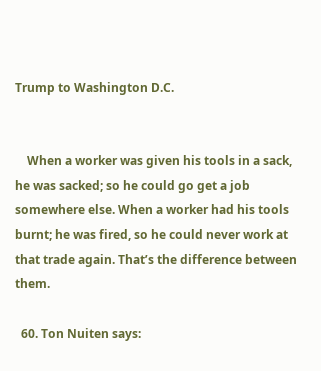Trump to Washington D.C.


    When a worker was given his tools in a sack, he was sacked; so he could go get a job somewhere else. When a worker had his tools burnt; he was fired, so he could never work at that trade again. That’s the difference between them.

  60. Ton Nuiten says: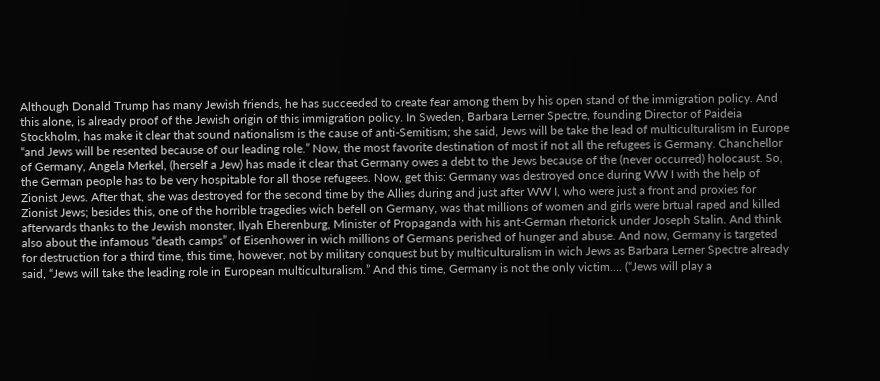Although Donald Trump has many Jewish friends, he has succeeded to create fear among them by his open stand of the immigration policy. And this alone, is already proof of the Jewish origin of this immigration policy. In Sweden, Barbara Lerner Spectre, founding Director of Paideia Stockholm, has make it clear that sound nationalism is the cause of anti-Semitism; she said, Jews will be take the lead of multiculturalism in Europe “and Jews will be resented because of our leading role.” Now, the most favorite destination of most if not all the refugees is Germany. Chanchellor of Germany, Angela Merkel, (herself a Jew) has made it clear that Germany owes a debt to the Jews because of the (never occurred) holocaust. So, the German people has to be very hospitable for all those refugees. Now, get this: Germany was destroyed once during WW I with the help of Zionist Jews. After that, she was destroyed for the second time by the Allies during and just after WW I, who were just a front and proxies for Zionist Jews; besides this, one of the horrible tragedies wich befell on Germany, was that millions of women and girls were brtual raped and killed afterwards thanks to the Jewish monster, Ilyah Eherenburg, Minister of Propaganda with his ant-German rhetorick under Joseph Stalin. And think also about the infamous “death camps” of Eisenhower in wich millions of Germans perished of hunger and abuse. And now, Germany is targeted for destruction for a third time, this time, however, not by military conquest but by multiculturalism in wich Jews as Barbara Lerner Spectre already said, “Jews will take the leading role in European multiculturalism.” And this time, Germany is not the only victim…. (“Jews will play a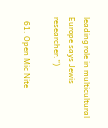leading role in multicultural Europe says Jewis researcher.”)

  61. Open Mic Nite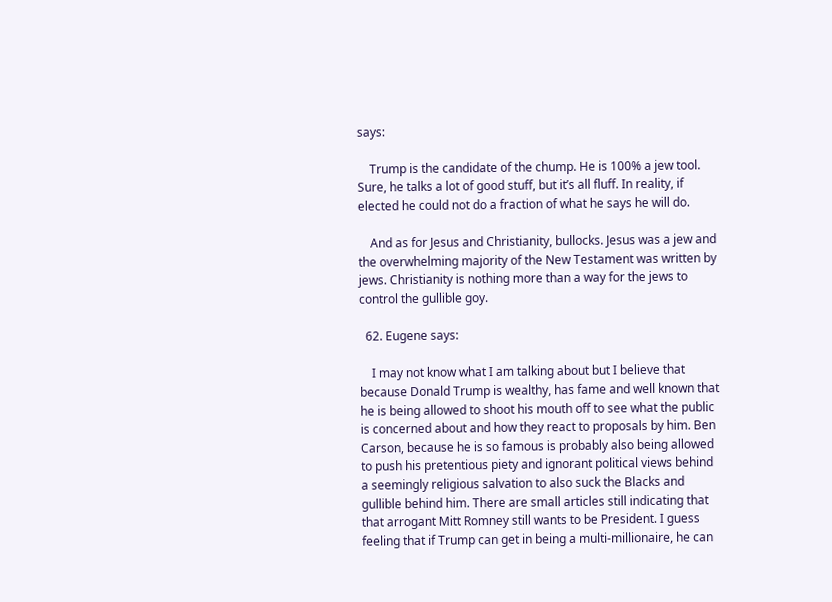says:

    Trump is the candidate of the chump. He is 100% a jew tool. Sure, he talks a lot of good stuff, but it’s all fluff. In reality, if elected he could not do a fraction of what he says he will do.

    And as for Jesus and Christianity, bullocks. Jesus was a jew and the overwhelming majority of the New Testament was written by jews. Christianity is nothing more than a way for the jews to control the gullible goy.

  62. Eugene says:

    I may not know what I am talking about but I believe that because Donald Trump is wealthy, has fame and well known that he is being allowed to shoot his mouth off to see what the public is concerned about and how they react to proposals by him. Ben Carson, because he is so famous is probably also being allowed to push his pretentious piety and ignorant political views behind a seemingly religious salvation to also suck the Blacks and gullible behind him. There are small articles still indicating that that arrogant Mitt Romney still wants to be President. I guess feeling that if Trump can get in being a multi-millionaire, he can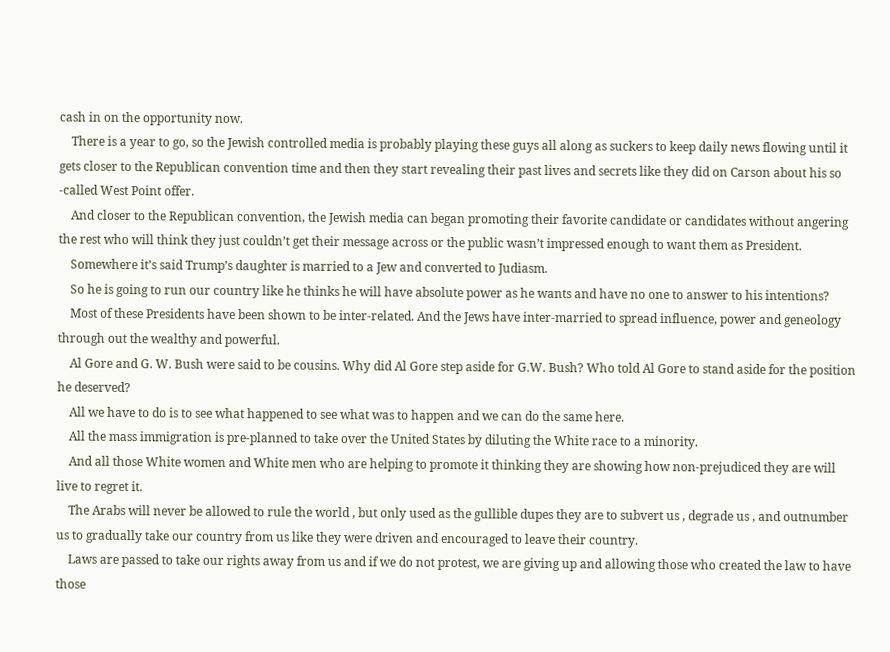cash in on the opportunity now.
    There is a year to go, so the Jewish controlled media is probably playing these guys all along as suckers to keep daily news flowing until it gets closer to the Republican convention time and then they start revealing their past lives and secrets like they did on Carson about his so -called West Point offer.
    And closer to the Republican convention, the Jewish media can began promoting their favorite candidate or candidates without angering the rest who will think they just couldn’t get their message across or the public wasn’t impressed enough to want them as President.
    Somewhere it’s said Trump’s daughter is married to a Jew and converted to Judiasm.
    So he is going to run our country like he thinks he will have absolute power as he wants and have no one to answer to his intentions?
    Most of these Presidents have been shown to be inter-related. And the Jews have inter-married to spread influence, power and geneology through out the wealthy and powerful.
    Al Gore and G. W. Bush were said to be cousins. Why did Al Gore step aside for G.W. Bush? Who told Al Gore to stand aside for the position he deserved?
    All we have to do is to see what happened to see what was to happen and we can do the same here.
    All the mass immigration is pre-planned to take over the United States by diluting the White race to a minority.
    And all those White women and White men who are helping to promote it thinking they are showing how non-prejudiced they are will live to regret it.
    The Arabs will never be allowed to rule the world , but only used as the gullible dupes they are to subvert us , degrade us , and outnumber us to gradually take our country from us like they were driven and encouraged to leave their country.
    Laws are passed to take our rights away from us and if we do not protest, we are giving up and allowing those who created the law to have those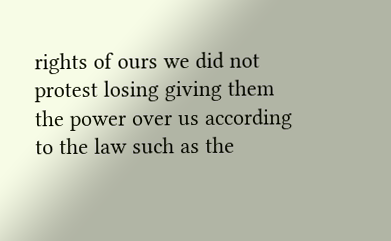rights of ours we did not protest losing giving them the power over us according to the law such as the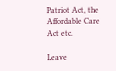Patriot Act, the Affordable Care Act etc.

Leave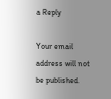a Reply

Your email address will not be published.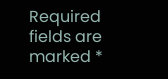Required fields are marked *